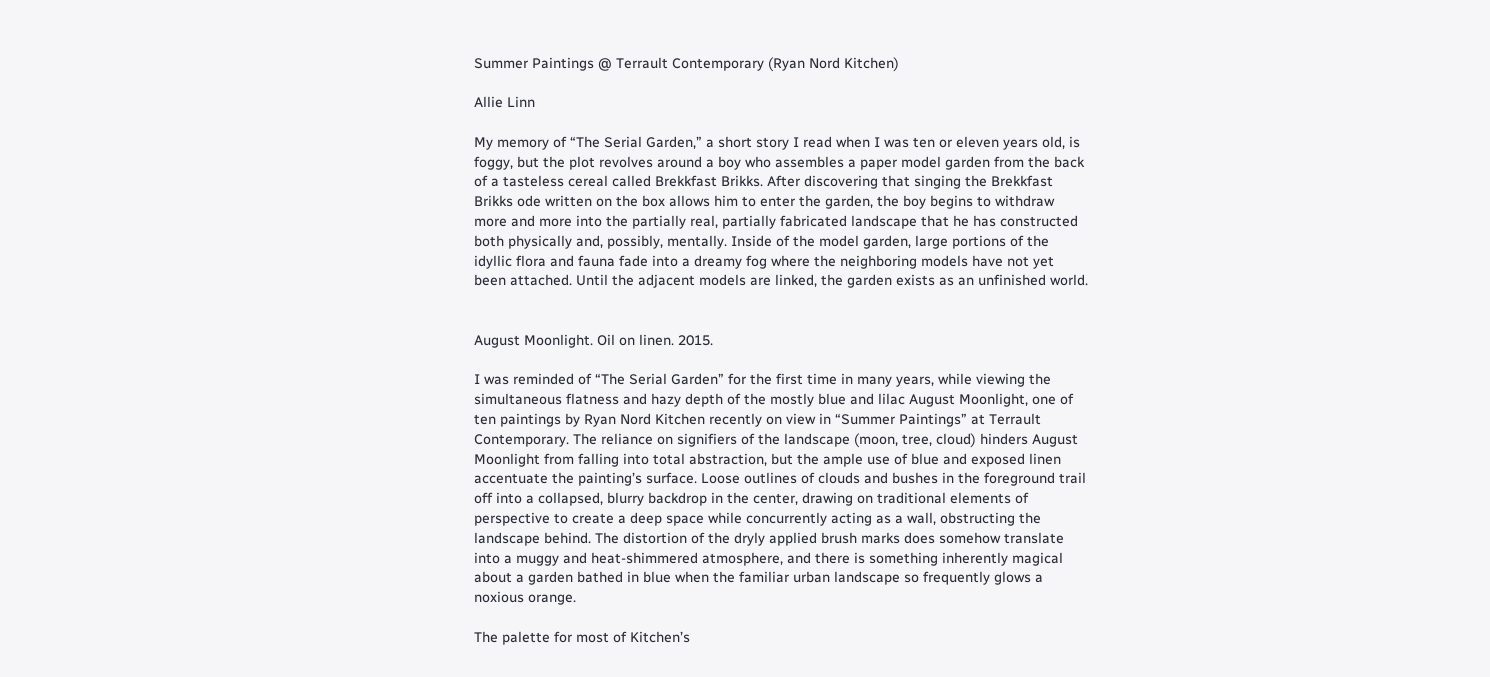Summer Paintings @ Terrault Contemporary (Ryan Nord Kitchen)

Allie Linn

My memory of “The Serial Garden,” a short story I read when I was ten or eleven years old, is foggy, but the plot revolves around a boy who assembles a paper model garden from the back of a tasteless cereal called Brekkfast Brikks. After discovering that singing the Brekkfast Brikks ode written on the box allows him to enter the garden, the boy begins to withdraw more and more into the partially real, partially fabricated landscape that he has constructed both physically and, possibly, mentally. Inside of the model garden, large portions of the idyllic flora and fauna fade into a dreamy fog where the neighboring models have not yet been attached. Until the adjacent models are linked, the garden exists as an unfinished world.


August Moonlight. Oil on linen. 2015.

I was reminded of “The Serial Garden” for the first time in many years, while viewing the simultaneous flatness and hazy depth of the mostly blue and lilac August Moonlight, one of ten paintings by Ryan Nord Kitchen recently on view in “Summer Paintings” at Terrault Contemporary. The reliance on signifiers of the landscape (moon, tree, cloud) hinders August Moonlight from falling into total abstraction, but the ample use of blue and exposed linen accentuate the painting’s surface. Loose outlines of clouds and bushes in the foreground trail off into a collapsed, blurry backdrop in the center, drawing on traditional elements of perspective to create a deep space while concurrently acting as a wall, obstructing the landscape behind. The distortion of the dryly applied brush marks does somehow translate into a muggy and heat-shimmered atmosphere, and there is something inherently magical about a garden bathed in blue when the familiar urban landscape so frequently glows a noxious orange.

The palette for most of Kitchen’s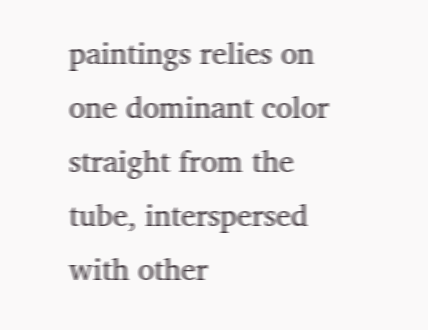paintings relies on one dominant color straight from the tube, interspersed with other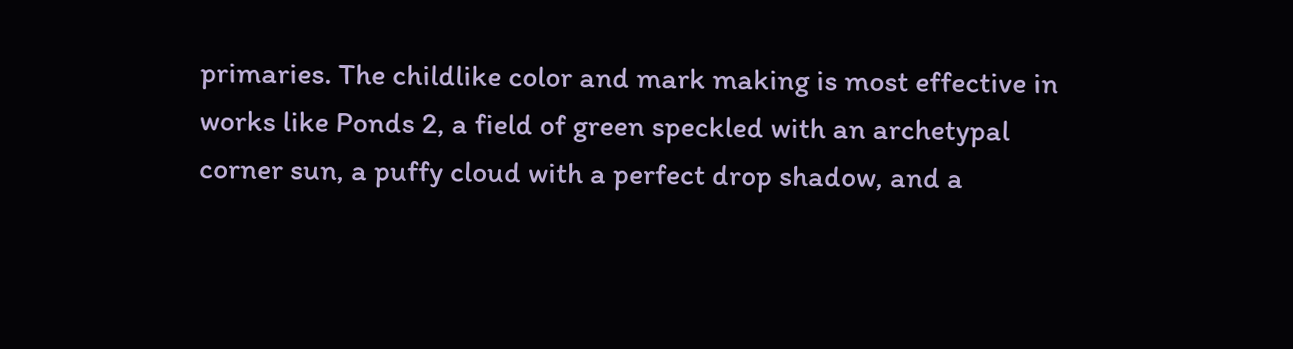primaries. The childlike color and mark making is most effective in works like Ponds 2, a field of green speckled with an archetypal corner sun, a puffy cloud with a perfect drop shadow, and a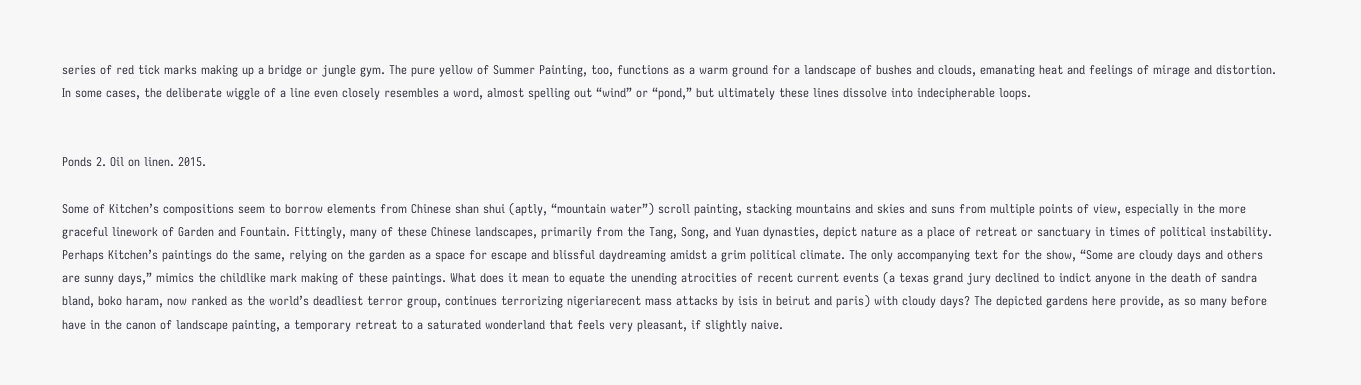series of red tick marks making up a bridge or jungle gym. The pure yellow of Summer Painting, too, functions as a warm ground for a landscape of bushes and clouds, emanating heat and feelings of mirage and distortion. In some cases, the deliberate wiggle of a line even closely resembles a word, almost spelling out “wind” or “pond,” but ultimately these lines dissolve into indecipherable loops.


Ponds 2. Oil on linen. 2015.

Some of Kitchen’s compositions seem to borrow elements from Chinese shan shui (aptly, “mountain water”) scroll painting, stacking mountains and skies and suns from multiple points of view, especially in the more graceful linework of Garden and Fountain. Fittingly, many of these Chinese landscapes, primarily from the Tang, Song, and Yuan dynasties, depict nature as a place of retreat or sanctuary in times of political instability. Perhaps Kitchen’s paintings do the same, relying on the garden as a space for escape and blissful daydreaming amidst a grim political climate. The only accompanying text for the show, “Some are cloudy days and others are sunny days,” mimics the childlike mark making of these paintings. What does it mean to equate the unending atrocities of recent current events (a texas grand jury declined to indict anyone in the death of sandra bland, boko haram, now ranked as the world’s deadliest terror group, continues terrorizing nigeriarecent mass attacks by isis in beirut and paris) with cloudy days? The depicted gardens here provide, as so many before have in the canon of landscape painting, a temporary retreat to a saturated wonderland that feels very pleasant, if slightly naive.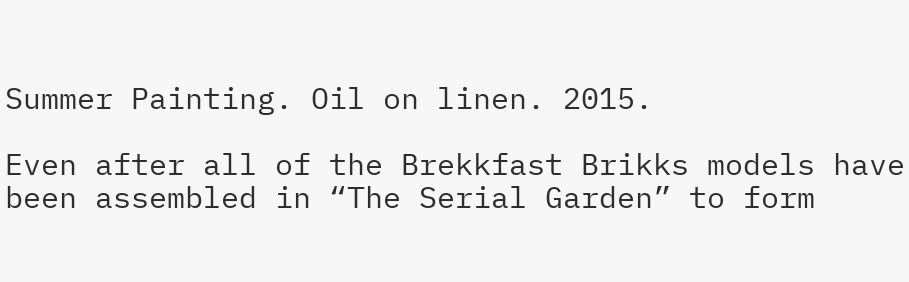Summer Painting. Oil on linen. 2015.

Even after all of the Brekkfast Brikks models have been assembled in “The Serial Garden” to form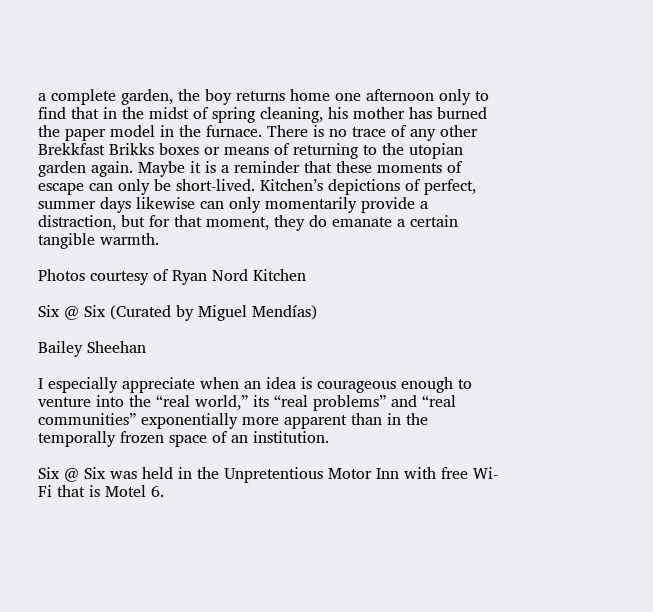a complete garden, the boy returns home one afternoon only to find that in the midst of spring cleaning, his mother has burned the paper model in the furnace. There is no trace of any other Brekkfast Brikks boxes or means of returning to the utopian garden again. Maybe it is a reminder that these moments of escape can only be short-lived. Kitchen’s depictions of perfect, summer days likewise can only momentarily provide a distraction, but for that moment, they do emanate a certain tangible warmth.

Photos courtesy of Ryan Nord Kitchen

Six @ Six (Curated by Miguel Mendías)

Bailey Sheehan

I especially appreciate when an idea is courageous enough to venture into the “real world,” its “real problems” and “real communities” exponentially more apparent than in the temporally frozen space of an institution.

Six @ Six was held in the Unpretentious Motor Inn with free Wi-Fi that is Motel 6.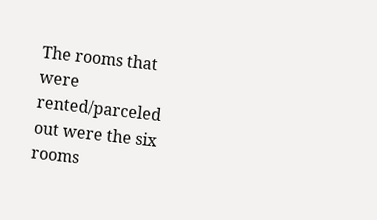The rooms that were rented/parceled out were the six rooms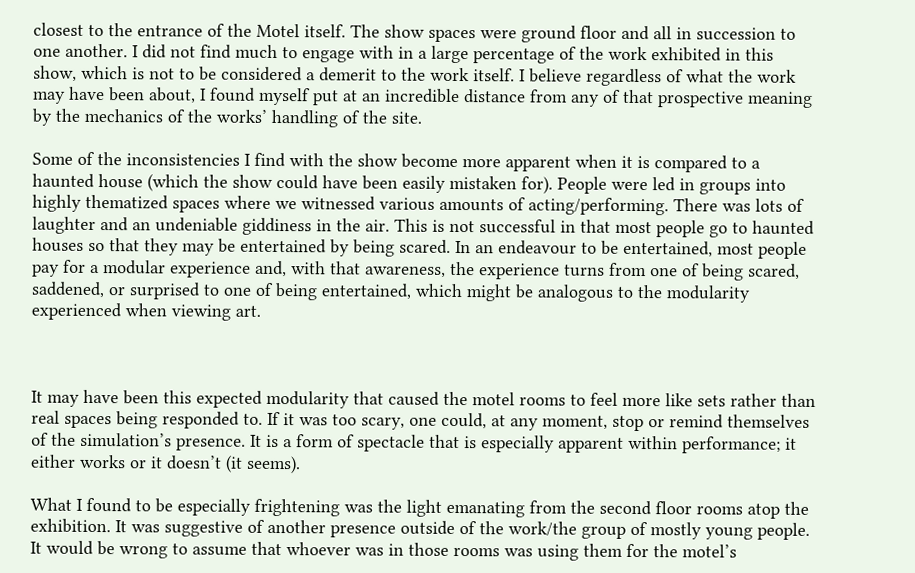closest to the entrance of the Motel itself. The show spaces were ground floor and all in succession to one another. I did not find much to engage with in a large percentage of the work exhibited in this show, which is not to be considered a demerit to the work itself. I believe regardless of what the work may have been about, I found myself put at an incredible distance from any of that prospective meaning by the mechanics of the works’ handling of the site.

Some of the inconsistencies I find with the show become more apparent when it is compared to a haunted house (which the show could have been easily mistaken for). People were led in groups into highly thematized spaces where we witnessed various amounts of acting/performing. There was lots of laughter and an undeniable giddiness in the air. This is not successful in that most people go to haunted houses so that they may be entertained by being scared. In an endeavour to be entertained, most people pay for a modular experience and, with that awareness, the experience turns from one of being scared, saddened, or surprised to one of being entertained, which might be analogous to the modularity experienced when viewing art.



It may have been this expected modularity that caused the motel rooms to feel more like sets rather than real spaces being responded to. If it was too scary, one could, at any moment, stop or remind themselves of the simulation’s presence. It is a form of spectacle that is especially apparent within performance; it either works or it doesn’t (it seems).

What I found to be especially frightening was the light emanating from the second floor rooms atop the exhibition. It was suggestive of another presence outside of the work/the group of mostly young people. It would be wrong to assume that whoever was in those rooms was using them for the motel’s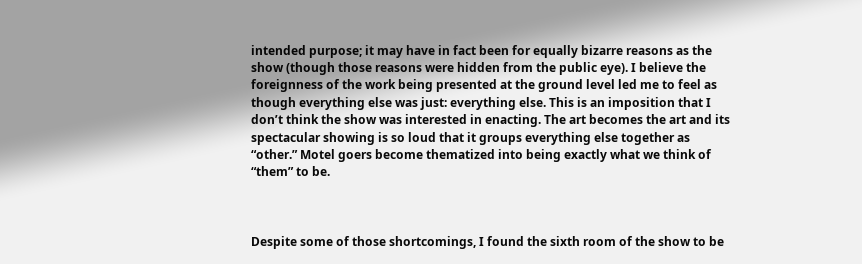intended purpose; it may have in fact been for equally bizarre reasons as the show (though those reasons were hidden from the public eye). I believe the foreignness of the work being presented at the ground level led me to feel as though everything else was just: everything else. This is an imposition that I don’t think the show was interested in enacting. The art becomes the art and its spectacular showing is so loud that it groups everything else together as “other.” Motel goers become thematized into being exactly what we think of “them” to be.



Despite some of those shortcomings, I found the sixth room of the show to be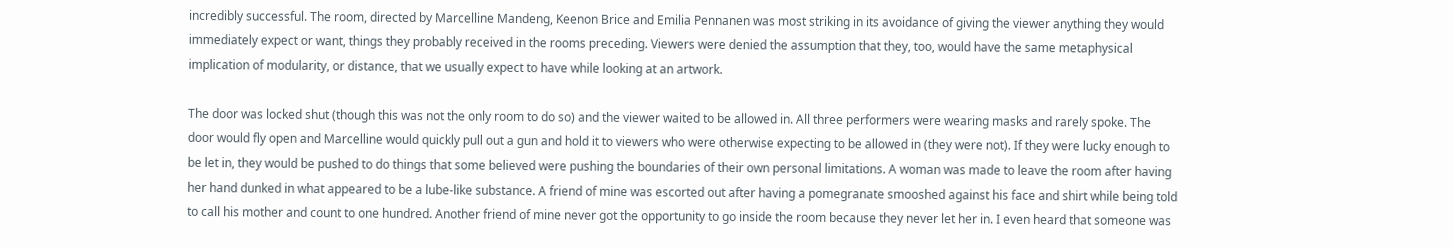incredibly successful. The room, directed by Marcelline Mandeng, Keenon Brice and Emilia Pennanen was most striking in its avoidance of giving the viewer anything they would immediately expect or want, things they probably received in the rooms preceding. Viewers were denied the assumption that they, too, would have the same metaphysical implication of modularity, or distance, that we usually expect to have while looking at an artwork.

The door was locked shut (though this was not the only room to do so) and the viewer waited to be allowed in. All three performers were wearing masks and rarely spoke. The door would fly open and Marcelline would quickly pull out a gun and hold it to viewers who were otherwise expecting to be allowed in (they were not). If they were lucky enough to be let in, they would be pushed to do things that some believed were pushing the boundaries of their own personal limitations. A woman was made to leave the room after having her hand dunked in what appeared to be a lube-like substance. A friend of mine was escorted out after having a pomegranate smooshed against his face and shirt while being told to call his mother and count to one hundred. Another friend of mine never got the opportunity to go inside the room because they never let her in. I even heard that someone was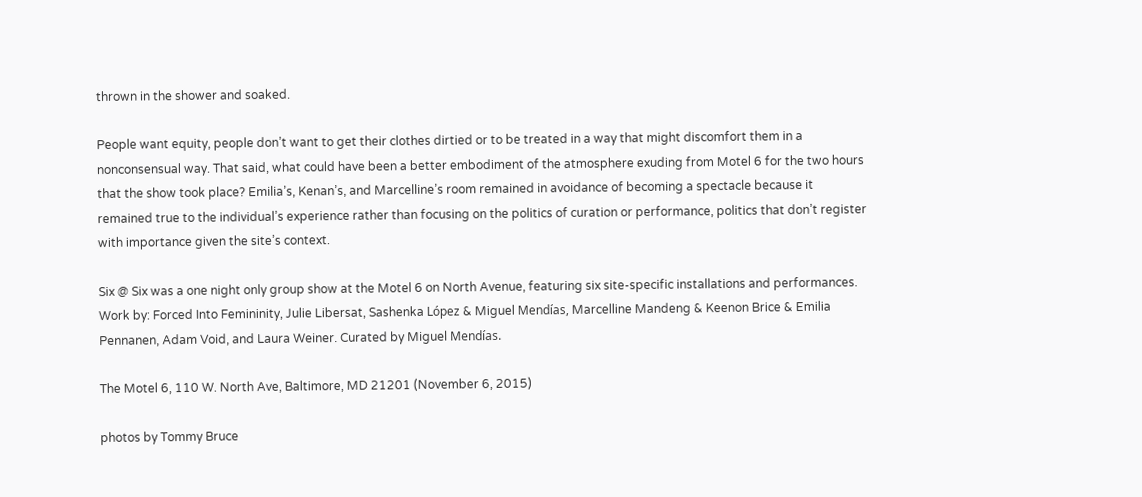thrown in the shower and soaked.

People want equity, people don’t want to get their clothes dirtied or to be treated in a way that might discomfort them in a nonconsensual way. That said, what could have been a better embodiment of the atmosphere exuding from Motel 6 for the two hours that the show took place? Emilia’s, Kenan’s, and Marcelline’s room remained in avoidance of becoming a spectacle because it remained true to the individual’s experience rather than focusing on the politics of curation or performance, politics that don’t register with importance given the site’s context.

Six @ Six was a one night only group show at the Motel 6 on North Avenue, featuring six site-specific installations and performances. Work by: Forced Into Femininity, Julie Libersat, Sashenka López & Miguel Mendías, Marcelline Mandeng & Keenon Brice & Emilia Pennanen, Adam Void, and Laura Weiner. Curated by Miguel Mendías.

The Motel 6, 110 W. North Ave, Baltimore, MD 21201 (November 6, 2015)

photos by Tommy Bruce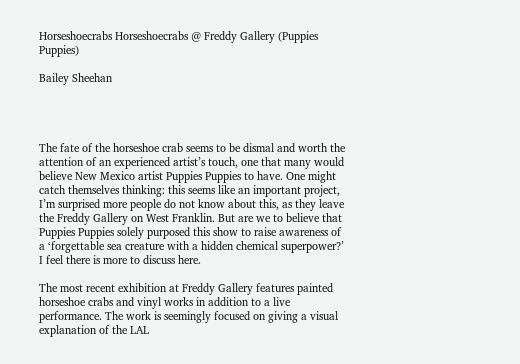Horseshoecrabs Horseshoecrabs @ Freddy Gallery (Puppies Puppies)

Bailey Sheehan




The fate of the horseshoe crab seems to be dismal and worth the attention of an experienced artist’s touch, one that many would believe New Mexico artist Puppies Puppies to have. One might catch themselves thinking: this seems like an important project, I’m surprised more people do not know about this, as they leave the Freddy Gallery on West Franklin. But are we to believe that Puppies Puppies solely purposed this show to raise awareness of a ‘forgettable sea creature with a hidden chemical superpower?’ I feel there is more to discuss here.

The most recent exhibition at Freddy Gallery features painted horseshoe crabs and vinyl works in addition to a live performance. The work is seemingly focused on giving a visual explanation of the LAL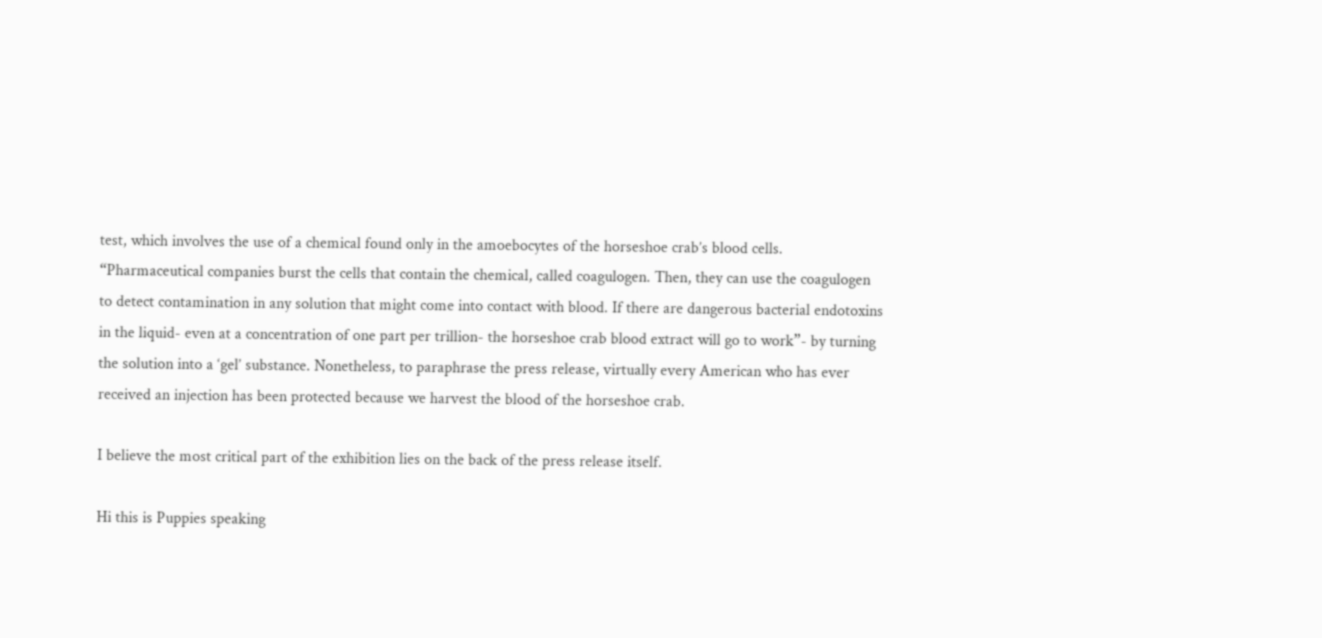test, which involves the use of a chemical found only in the amoebocytes of the horseshoe crab’s blood cells. “Pharmaceutical companies burst the cells that contain the chemical, called coagulogen. Then, they can use the coagulogen to detect contamination in any solution that might come into contact with blood. If there are dangerous bacterial endotoxins in the liquid- even at a concentration of one part per trillion- the horseshoe crab blood extract will go to work”- by turning the solution into a ‘gel’ substance. Nonetheless, to paraphrase the press release, virtually every American who has ever received an injection has been protected because we harvest the blood of the horseshoe crab.

I believe the most critical part of the exhibition lies on the back of the press release itself.

Hi this is Puppies speaking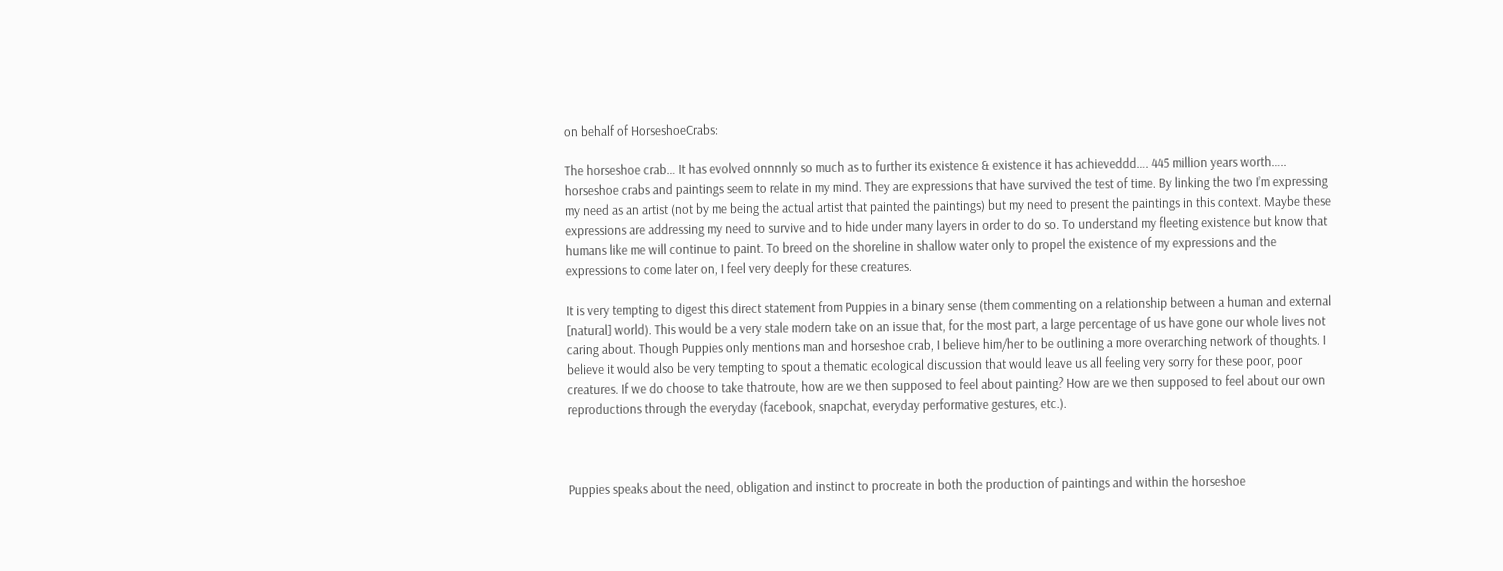on behalf of HorseshoeCrabs:

The horseshoe crab… It has evolved onnnnly so much as to further its existence & existence it has achieveddd…. 445 million years worth….. horseshoe crabs and paintings seem to relate in my mind. They are expressions that have survived the test of time. By linking the two I’m expressing my need as an artist (not by me being the actual artist that painted the paintings) but my need to present the paintings in this context. Maybe these expressions are addressing my need to survive and to hide under many layers in order to do so. To understand my fleeting existence but know that humans like me will continue to paint. To breed on the shoreline in shallow water only to propel the existence of my expressions and the expressions to come later on, I feel very deeply for these creatures.

It is very tempting to digest this direct statement from Puppies in a binary sense (them commenting on a relationship between a human and external [natural] world). This would be a very stale modern take on an issue that, for the most part, a large percentage of us have gone our whole lives not caring about. Though Puppies only mentions man and horseshoe crab, I believe him/her to be outlining a more overarching network of thoughts. I believe it would also be very tempting to spout a thematic ecological discussion that would leave us all feeling very sorry for these poor, poor creatures. If we do choose to take thatroute, how are we then supposed to feel about painting? How are we then supposed to feel about our own reproductions through the everyday (facebook, snapchat, everyday performative gestures, etc.).



Puppies speaks about the need, obligation and instinct to procreate in both the production of paintings and within the horseshoe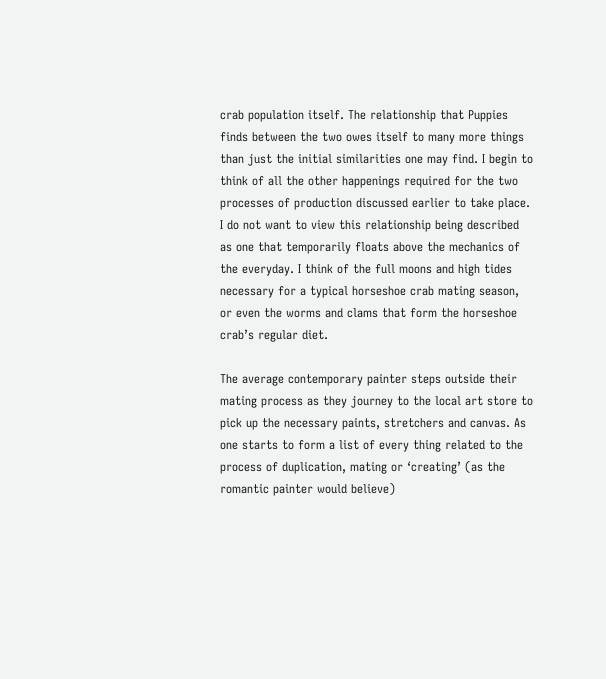crab population itself. The relationship that Puppies finds between the two owes itself to many more things than just the initial similarities one may find. I begin to think of all the other happenings required for the two processes of production discussed earlier to take place. I do not want to view this relationship being described as one that temporarily floats above the mechanics of the everyday. I think of the full moons and high tides necessary for a typical horseshoe crab mating season, or even the worms and clams that form the horseshoe crab’s regular diet.

The average contemporary painter steps outside their mating process as they journey to the local art store to pick up the necessary paints, stretchers and canvas. As one starts to form a list of every thing related to the process of duplication, mating or ‘creating’ (as the romantic painter would believe)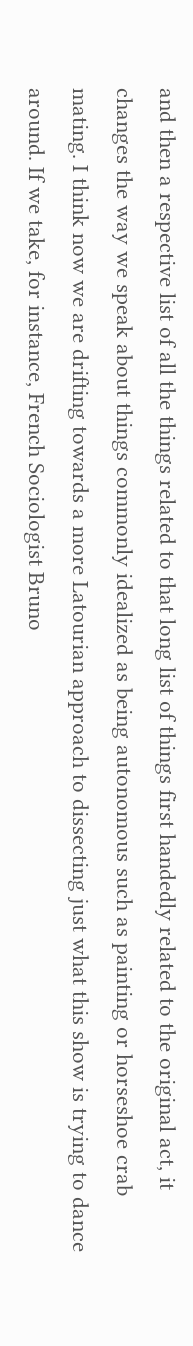and then a respective list of all the things related to that long list of things first handedly related to the original act, it changes the way we speak about things commonly idealized as being autonomous such as painting or horseshoe crab mating. I think now we are drifting towards a more Latourian approach to dissecting just what this show is trying to dance around. If we take, for instance, French Sociologist Bruno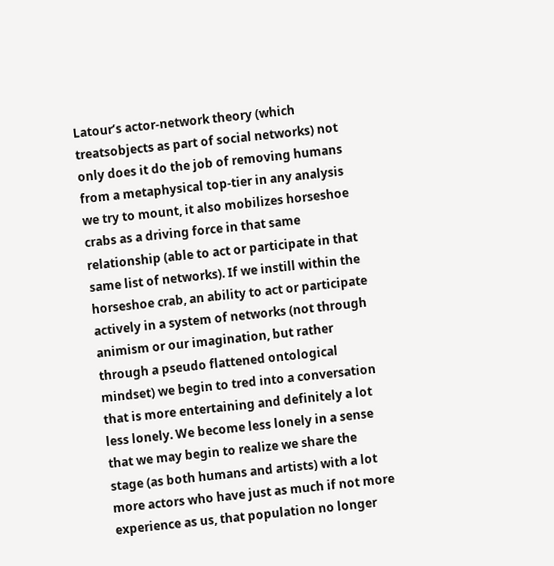Latour’s actor-network theory (which treatsobjects as part of social networks) not only does it do the job of removing humans from a metaphysical top-tier in any analysis we try to mount, it also mobilizes horseshoe crabs as a driving force in that same relationship (able to act or participate in that same list of networks). If we instill within the horseshoe crab, an ability to act or participate actively in a system of networks (not through animism or our imagination, but rather through a pseudo flattened ontological mindset) we begin to tred into a conversation that is more entertaining and definitely a lot less lonely. We become less lonely in a sense that we may begin to realize we share the stage (as both humans and artists) with a lot more actors who have just as much if not more experience as us, that population no longer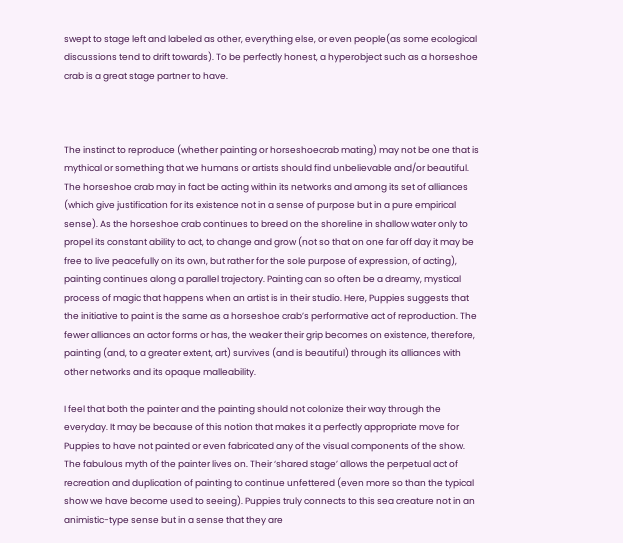swept to stage left and labeled as other, everything else, or even people(as some ecological discussions tend to drift towards). To be perfectly honest, a hyperobject such as a horseshoe crab is a great stage partner to have.



The instinct to reproduce (whether painting or horseshoecrab mating) may not be one that is mythical or something that we humans or artists should find unbelievable and/or beautiful. The horseshoe crab may in fact be acting within its networks and among its set of alliances (which give justification for its existence not in a sense of purpose but in a pure empirical sense). As the horseshoe crab continues to breed on the shoreline in shallow water only to propel its constant ability to act, to change and grow (not so that on one far off day it may be free to live peacefully on its own, but rather for the sole purpose of expression, of acting), painting continues along a parallel trajectory. Painting can so often be a dreamy, mystical process of magic that happens when an artist is in their studio. Here, Puppies suggests that the initiative to paint is the same as a horseshoe crab’s performative act of reproduction. The fewer alliances an actor forms or has, the weaker their grip becomes on existence, therefore, painting (and, to a greater extent, art) survives (and is beautiful) through its alliances with other networks and its opaque malleability.

I feel that both the painter and the painting should not colonize their way through the everyday. It may be because of this notion that makes it a perfectly appropriate move for Puppies to have not painted or even fabricated any of the visual components of the show. The fabulous myth of the painter lives on. Their ‘shared stage’ allows the perpetual act of recreation and duplication of painting to continue unfettered (even more so than the typical show we have become used to seeing). Puppies truly connects to this sea creature not in an animistic-type sense but in a sense that they are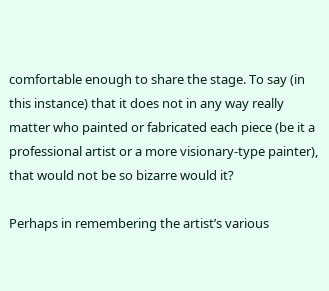comfortable enough to share the stage. To say (in this instance) that it does not in any way really matter who painted or fabricated each piece (be it a professional artist or a more visionary-type painter), that would not be so bizarre would it?

Perhaps in remembering the artist’s various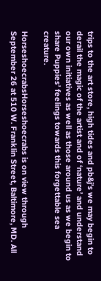trips to the art store, high tides and pb&j’s we may begin to derail the magic of the artist and of ‘nature’ and understand our own initiatives as well as those around us as we begin to share Puppies’ feelings towards this forgettable sea creature.

HorseshoecrabsHorseshoecrabs is on view through September 26 at 510 W. Franklin Street, Baltimore, MD. All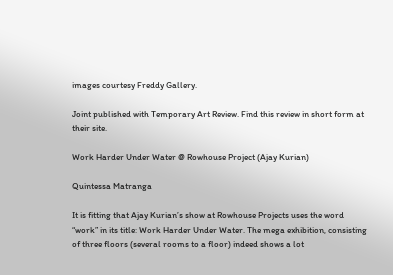images courtesy Freddy Gallery.

Joint published with Temporary Art Review. Find this review in short form at their site.

Work Harder Under Water @ Rowhouse Project (Ajay Kurian)

Quintessa Matranga

It is fitting that Ajay Kurian’s show at Rowhouse Projects uses the word “work” in its title: Work Harder Under Water. The mega exhibition, consisting of three floors (several rooms to a floor) indeed shows a lot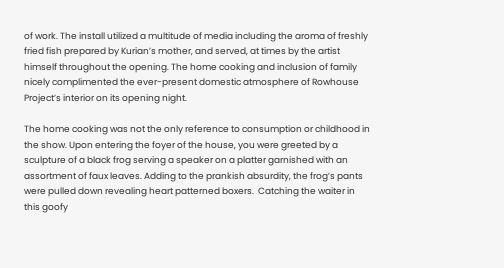of work. The install utilized a multitude of media including the aroma of freshly fried fish prepared by Kurian’s mother, and served, at times by the artist himself throughout the opening. The home cooking and inclusion of family nicely complimented the ever-present domestic atmosphere of Rowhouse Project’s interior on its opening night.

The home cooking was not the only reference to consumption or childhood in the show. Upon entering the foyer of the house, you were greeted by a sculpture of a black frog serving a speaker on a platter garnished with an assortment of faux leaves. Adding to the prankish absurdity, the frog’s pants were pulled down revealing heart patterned boxers.  Catching the waiter in this goofy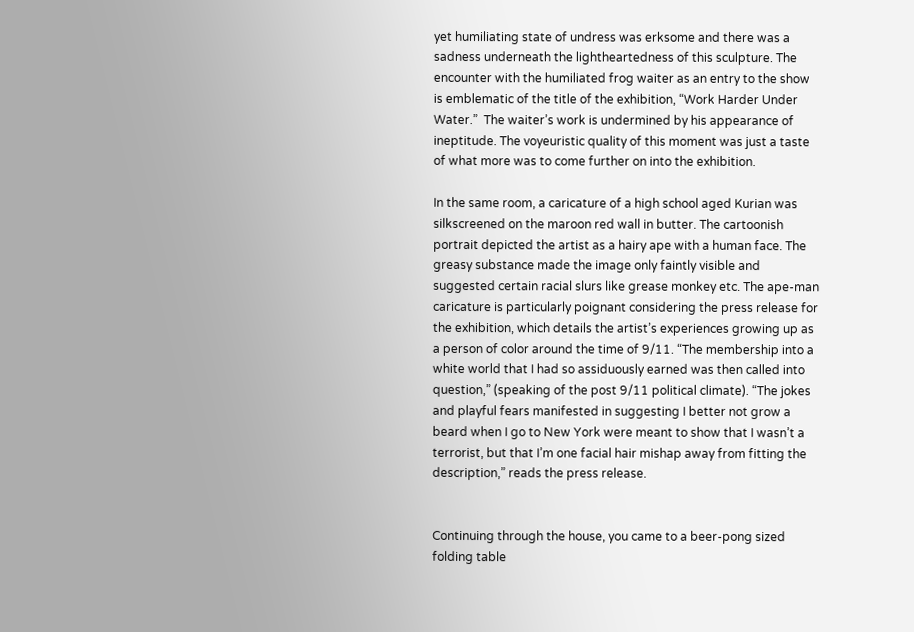yet humiliating state of undress was erksome and there was a sadness underneath the lightheartedness of this sculpture. The encounter with the humiliated frog waiter as an entry to the show is emblematic of the title of the exhibition, “Work Harder Under Water.”  The waiter’s work is undermined by his appearance of ineptitude. The voyeuristic quality of this moment was just a taste of what more was to come further on into the exhibition.

In the same room, a caricature of a high school aged Kurian was silkscreened on the maroon red wall in butter. The cartoonish portrait depicted the artist as a hairy ape with a human face. The greasy substance made the image only faintly visible and suggested certain racial slurs like grease monkey etc. The ape-man caricature is particularly poignant considering the press release for the exhibition, which details the artist’s experiences growing up as a person of color around the time of 9/11. “The membership into a white world that I had so assiduously earned was then called into question,” (speaking of the post 9/11 political climate). “The jokes and playful fears manifested in suggesting I better not grow a beard when I go to New York were meant to show that I wasn’t a terrorist, but that I’m one facial hair mishap away from fitting the description,” reads the press release.


Continuing through the house, you came to a beer-pong sized folding table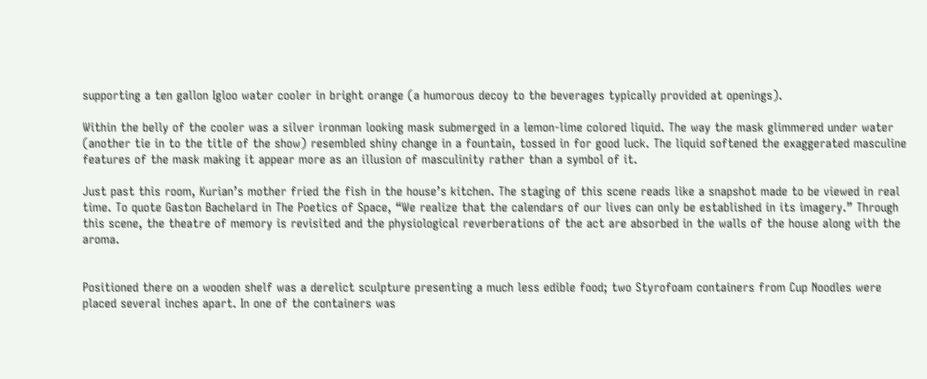supporting a ten gallon Igloo water cooler in bright orange (a humorous decoy to the beverages typically provided at openings).

Within the belly of the cooler was a silver ironman looking mask submerged in a lemon-lime colored liquid. The way the mask glimmered under water (another tie in to the title of the show) resembled shiny change in a fountain, tossed in for good luck. The liquid softened the exaggerated masculine features of the mask making it appear more as an illusion of masculinity rather than a symbol of it.

Just past this room, Kurian’s mother fried the fish in the house’s kitchen. The staging of this scene reads like a snapshot made to be viewed in real time. To quote Gaston Bachelard in The Poetics of Space, “We realize that the calendars of our lives can only be established in its imagery.” Through this scene, the theatre of memory is revisited and the physiological reverberations of the act are absorbed in the walls of the house along with the aroma.


Positioned there on a wooden shelf was a derelict sculpture presenting a much less edible food; two Styrofoam containers from Cup Noodles were placed several inches apart. In one of the containers was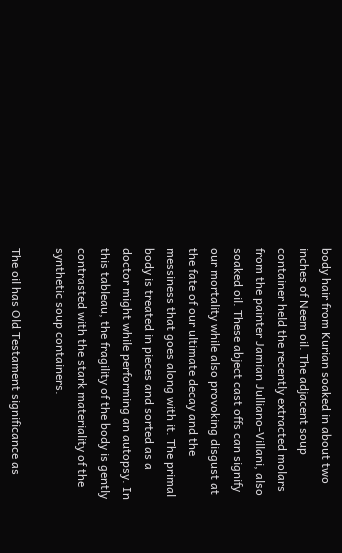body hair from Kurian soaked in about two inches of Neem oil. The adjacent soup container held the recently extracted molars from the painter Jamian Julliano-Villani, also soaked oil. These abject cast offs can signify our mortality while also provoking disgust at the fate of our ultimate decay and the messiness that goes along with it. The primal body is treated in pieces and sorted as a doctor might while performing an autopsy. In this tableau, the fragility of the body is gently contrasted with the stark materiality of the synthetic soup containers.

The oil has Old Testament significance as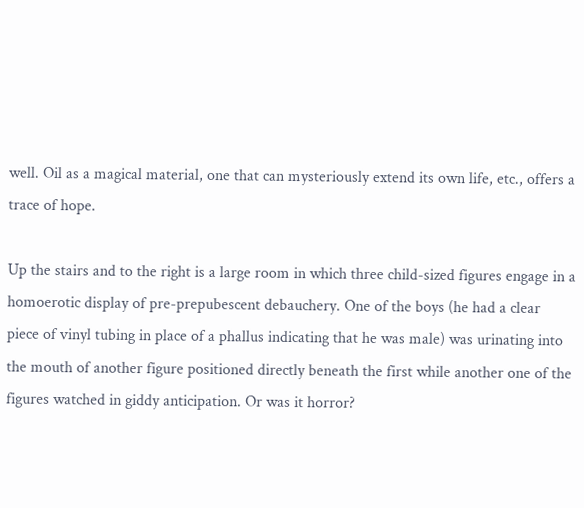well. Oil as a magical material, one that can mysteriously extend its own life, etc., offers a trace of hope.

Up the stairs and to the right is a large room in which three child-sized figures engage in a homoerotic display of pre-prepubescent debauchery. One of the boys (he had a clear piece of vinyl tubing in place of a phallus indicating that he was male) was urinating into the mouth of another figure positioned directly beneath the first while another one of the figures watched in giddy anticipation. Or was it horror?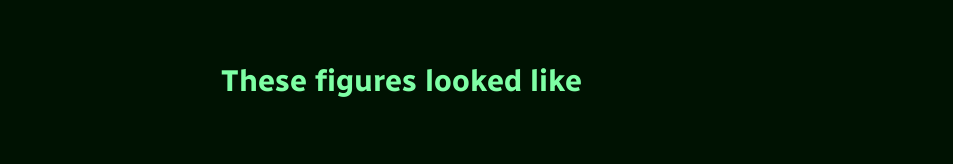These figures looked like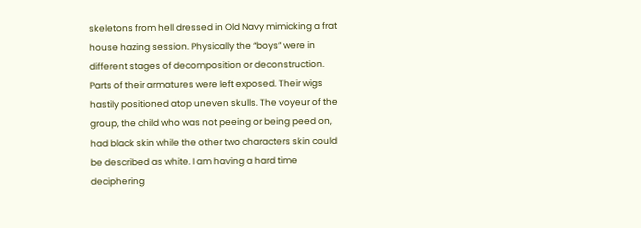skeletons from hell dressed in Old Navy mimicking a frat house hazing session. Physically the “boys” were in different stages of decomposition or deconstruction. Parts of their armatures were left exposed. Their wigs hastily positioned atop uneven skulls. The voyeur of the group, the child who was not peeing or being peed on, had black skin while the other two characters skin could be described as white. I am having a hard time deciphering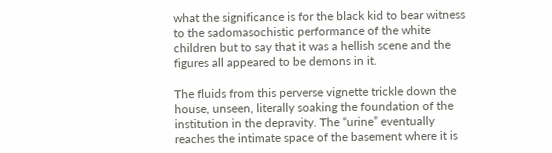what the significance is for the black kid to bear witness to the sadomasochistic performance of the white children but to say that it was a hellish scene and the figures all appeared to be demons in it.

The fluids from this perverse vignette trickle down the house, unseen, literally soaking the foundation of the institution in the depravity. The “urine” eventually reaches the intimate space of the basement where it is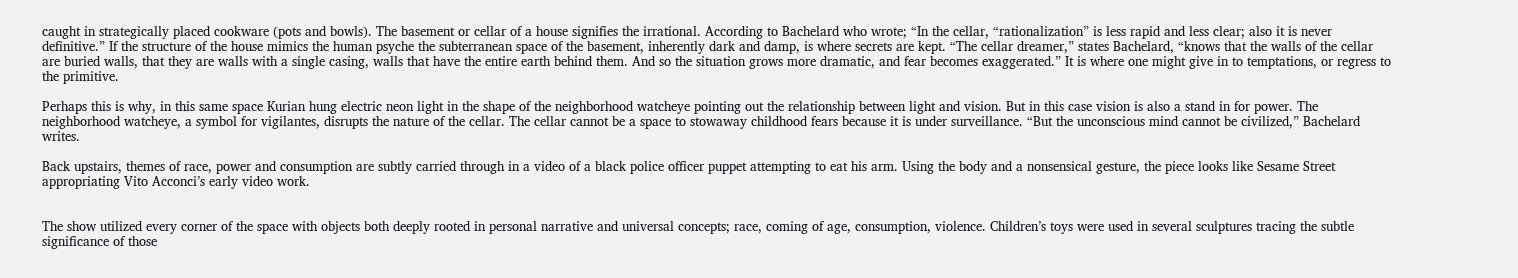caught in strategically placed cookware (pots and bowls). The basement or cellar of a house signifies the irrational. According to Bachelard who wrote; “In the cellar, “rationalization” is less rapid and less clear; also it is never definitive.” If the structure of the house mimics the human psyche the subterranean space of the basement, inherently dark and damp, is where secrets are kept. “The cellar dreamer,” states Bachelard, “knows that the walls of the cellar are buried walls, that they are walls with a single casing, walls that have the entire earth behind them. And so the situation grows more dramatic, and fear becomes exaggerated.” It is where one might give in to temptations, or regress to the primitive.

Perhaps this is why, in this same space Kurian hung electric neon light in the shape of the neighborhood watcheye pointing out the relationship between light and vision. But in this case vision is also a stand in for power. The neighborhood watcheye, a symbol for vigilantes, disrupts the nature of the cellar. The cellar cannot be a space to stowaway childhood fears because it is under surveillance. “But the unconscious mind cannot be civilized,” Bachelard writes.

Back upstairs, themes of race, power and consumption are subtly carried through in a video of a black police officer puppet attempting to eat his arm. Using the body and a nonsensical gesture, the piece looks like Sesame Street appropriating Vito Acconci’s early video work.


The show utilized every corner of the space with objects both deeply rooted in personal narrative and universal concepts; race, coming of age, consumption, violence. Children’s toys were used in several sculptures tracing the subtle significance of those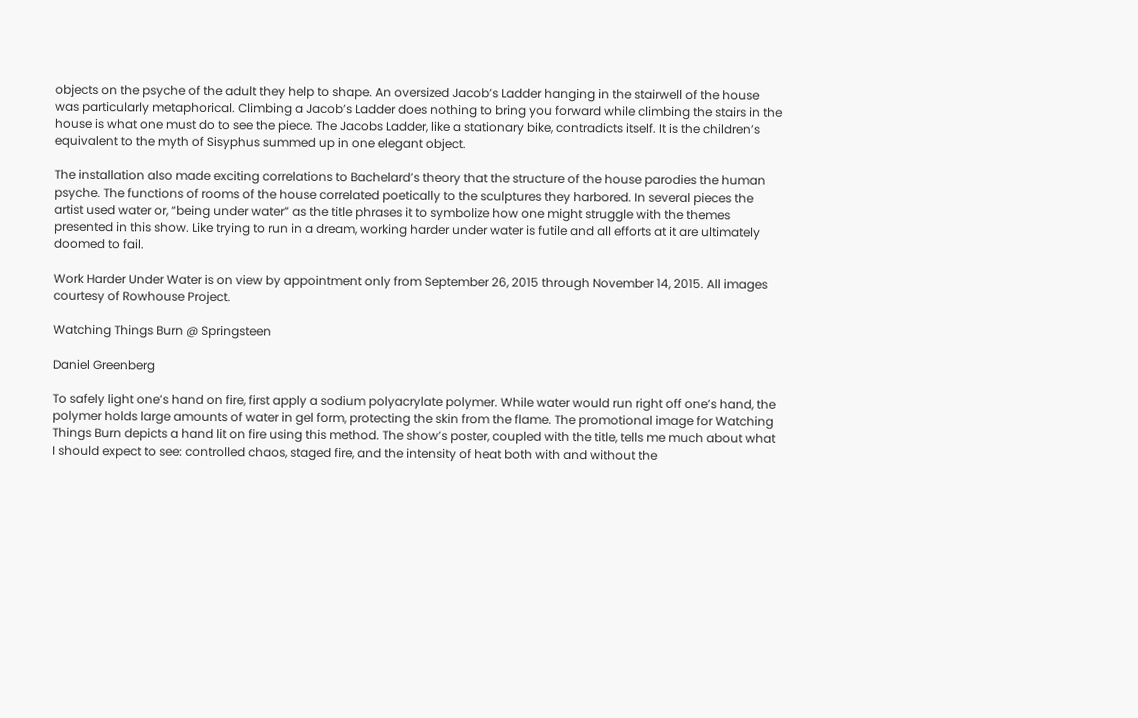objects on the psyche of the adult they help to shape. An oversized Jacob’s Ladder hanging in the stairwell of the house was particularly metaphorical. Climbing a Jacob’s Ladder does nothing to bring you forward while climbing the stairs in the house is what one must do to see the piece. The Jacobs Ladder, like a stationary bike, contradicts itself. It is the children’s equivalent to the myth of Sisyphus summed up in one elegant object.

The installation also made exciting correlations to Bachelard’s theory that the structure of the house parodies the human psyche. The functions of rooms of the house correlated poetically to the sculptures they harbored. In several pieces the artist used water or, “being under water” as the title phrases it to symbolize how one might struggle with the themes presented in this show. Like trying to run in a dream, working harder under water is futile and all efforts at it are ultimately doomed to fail.

Work Harder Under Water is on view by appointment only from September 26, 2015 through November 14, 2015. All images courtesy of Rowhouse Project.

Watching Things Burn @ Springsteen

Daniel Greenberg

To safely light one’s hand on fire, first apply a sodium polyacrylate polymer. While water would run right off one’s hand, the polymer holds large amounts of water in gel form, protecting the skin from the flame. The promotional image for Watching Things Burn depicts a hand lit on fire using this method. The show’s poster, coupled with the title, tells me much about what I should expect to see: controlled chaos, staged fire, and the intensity of heat both with and without the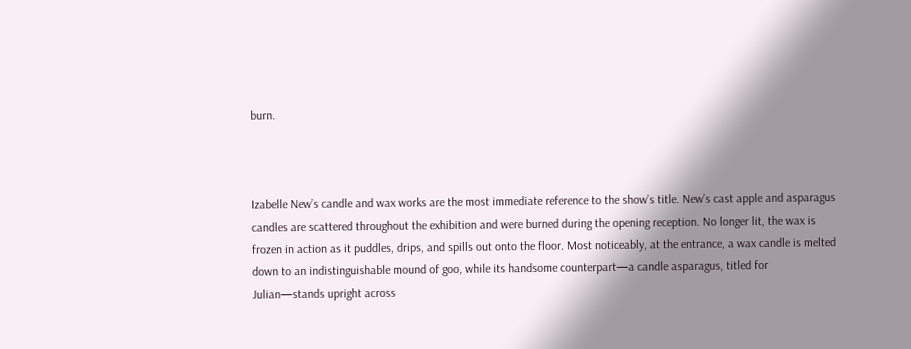burn.



Izabelle New’s candle and wax works are the most immediate reference to the show’s title. New’s cast apple and asparagus candles are scattered throughout the exhibition and were burned during the opening reception. No longer lit, the wax is frozen in action as it puddles, drips, and spills out onto the floor. Most noticeably, at the entrance, a wax candle is melted down to an indistinguishable mound of goo, while its handsome counterpart—a candle asparagus, titled for Julian—stands upright across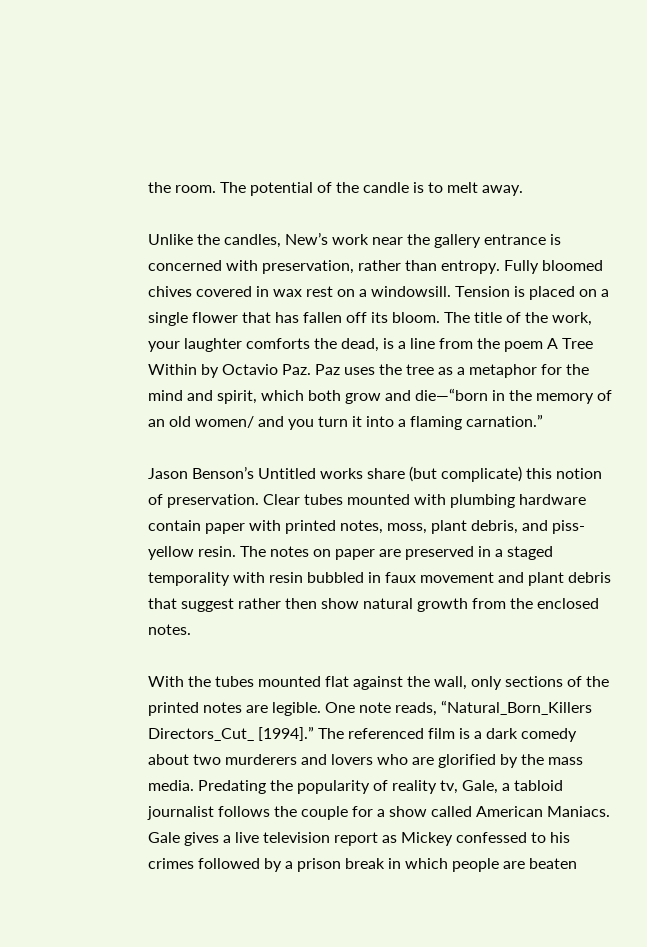the room. The potential of the candle is to melt away.

Unlike the candles, New’s work near the gallery entrance is concerned with preservation, rather than entropy. Fully bloomed chives covered in wax rest on a windowsill. Tension is placed on a single flower that has fallen off its bloom. The title of the work, your laughter comforts the dead, is a line from the poem A Tree Within by Octavio Paz. Paz uses the tree as a metaphor for the mind and spirit, which both grow and die—“born in the memory of an old women/ and you turn it into a flaming carnation.”

Jason Benson’s Untitled works share (but complicate) this notion of preservation. Clear tubes mounted with plumbing hardware contain paper with printed notes, moss, plant debris, and piss-yellow resin. The notes on paper are preserved in a staged temporality with resin bubbled in faux movement and plant debris that suggest rather then show natural growth from the enclosed notes.

With the tubes mounted flat against the wall, only sections of the printed notes are legible. One note reads, “Natural_Born_Killers Directors_Cut_ [1994].” The referenced film is a dark comedy about two murderers and lovers who are glorified by the mass media. Predating the popularity of reality tv, Gale, a tabloid journalist follows the couple for a show called American Maniacs. Gale gives a live television report as Mickey confessed to his crimes followed by a prison break in which people are beaten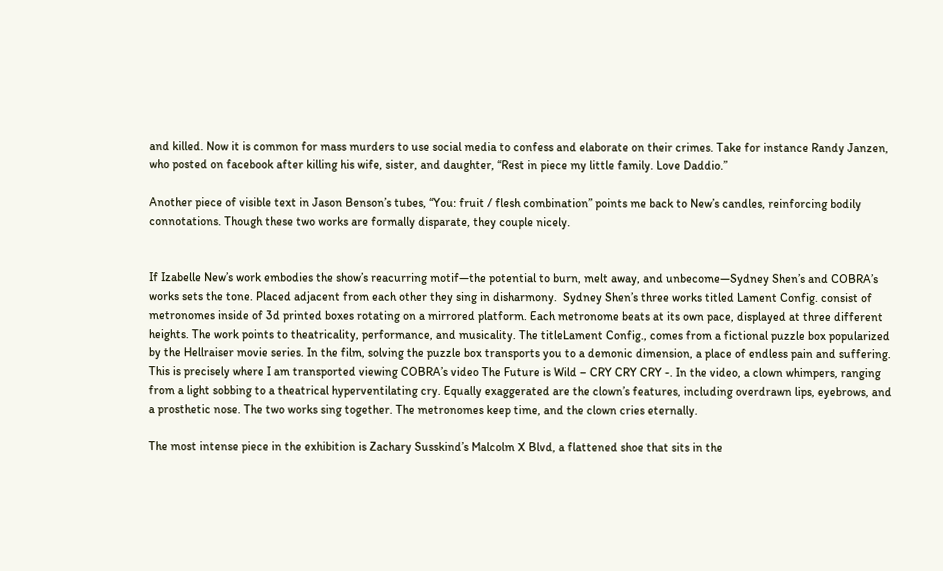and killed. Now it is common for mass murders to use social media to confess and elaborate on their crimes. Take for instance Randy Janzen, who posted on facebook after killing his wife, sister, and daughter, “Rest in piece my little family. Love Daddio.”

Another piece of visible text in Jason Benson’s tubes, “You: fruit / flesh combination” points me back to New’s candles, reinforcing bodily connotations. Though these two works are formally disparate, they couple nicely.


If Izabelle New’s work embodies the show’s reacurring motif—the potential to burn, melt away, and unbecome—Sydney Shen’s and COBRA’s works sets the tone. Placed adjacent from each other they sing in disharmony.  Sydney Shen’s three works titled Lament Config. consist of metronomes inside of 3d printed boxes rotating on a mirrored platform. Each metronome beats at its own pace, displayed at three different heights. The work points to theatricality, performance, and musicality. The titleLament Config., comes from a fictional puzzle box popularized by the Hellraiser movie series. In the film, solving the puzzle box transports you to a demonic dimension, a place of endless pain and suffering. This is precisely where I am transported viewing COBRA’s video The Future is Wild – CRY CRY CRY -. In the video, a clown whimpers, ranging from a light sobbing to a theatrical hyperventilating cry. Equally exaggerated are the clown’s features, including overdrawn lips, eyebrows, and a prosthetic nose. The two works sing together. The metronomes keep time, and the clown cries eternally.

The most intense piece in the exhibition is Zachary Susskind’s Malcolm X Blvd, a flattened shoe that sits in the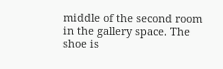middle of the second room in the gallery space. The shoe is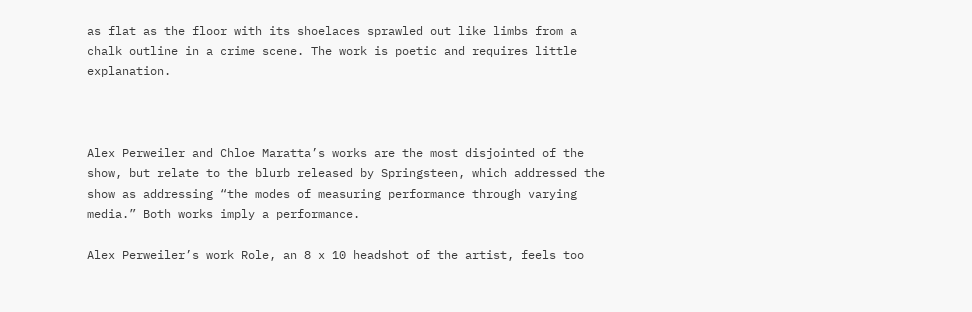as flat as the floor with its shoelaces sprawled out like limbs from a chalk outline in a crime scene. The work is poetic and requires little explanation.



Alex Perweiler and Chloe Maratta’s works are the most disjointed of the show, but relate to the blurb released by Springsteen, which addressed the show as addressing “the modes of measuring performance through varying media.” Both works imply a performance.

Alex Perweiler’s work Role, an 8 x 10 headshot of the artist, feels too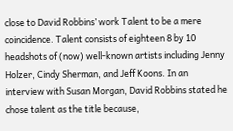close to David Robbins’ work Talent to be a mere coincidence. Talent consists of eighteen 8 by 10 headshots of (now) well-known artists including Jenny Holzer, Cindy Sherman, and Jeff Koons. In an interview with Susan Morgan, David Robbins stated he chose talent as the title because,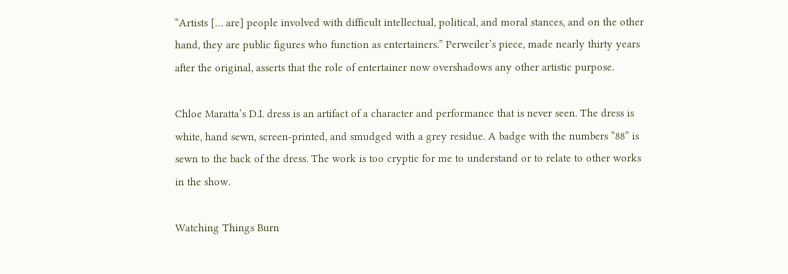“Artists [… are] people involved with difficult intellectual, political, and moral stances, and on the other hand, they are public figures who function as entertainers.” Perweiler’s piece, made nearly thirty years after the original, asserts that the role of entertainer now overshadows any other artistic purpose.

Chloe Maratta’s D.I. dress is an artifact of a character and performance that is never seen. The dress is white, hand sewn, screen-printed, and smudged with a grey residue. A badge with the numbers “88” is sewn to the back of the dress. The work is too cryptic for me to understand or to relate to other works in the show.

Watching Things Burn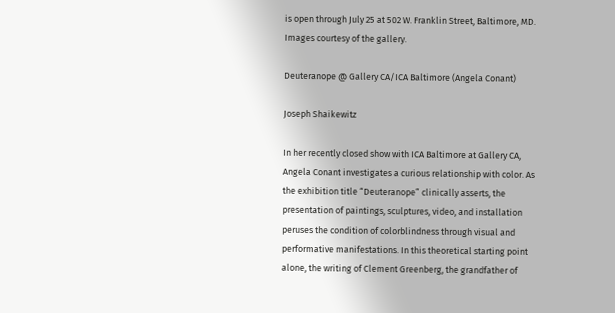is open through July 25 at 502 W. Franklin Street, Baltimore, MD. Images courtesy of the gallery.

Deuteranope @ Gallery CA/ICA Baltimore (Angela Conant)

Joseph Shaikewitz

In her recently closed show with ICA Baltimore at Gallery CA, Angela Conant investigates a curious relationship with color. As the exhibition title “Deuteranope” clinically asserts, the presentation of paintings, sculptures, video, and installation peruses the condition of colorblindness through visual and performative manifestations. In this theoretical starting point alone, the writing of Clement Greenberg, the grandfather of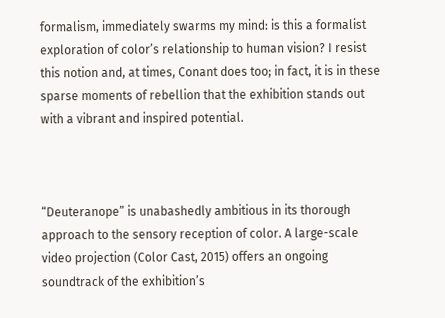formalism, immediately swarms my mind: is this a formalist exploration of color’s relationship to human vision? I resist this notion and, at times, Conant does too; in fact, it is in these sparse moments of rebellion that the exhibition stands out with a vibrant and inspired potential.



“Deuteranope” is unabashedly ambitious in its thorough approach to the sensory reception of color. A large-scale video projection (Color Cast, 2015) offers an ongoing soundtrack of the exhibition’s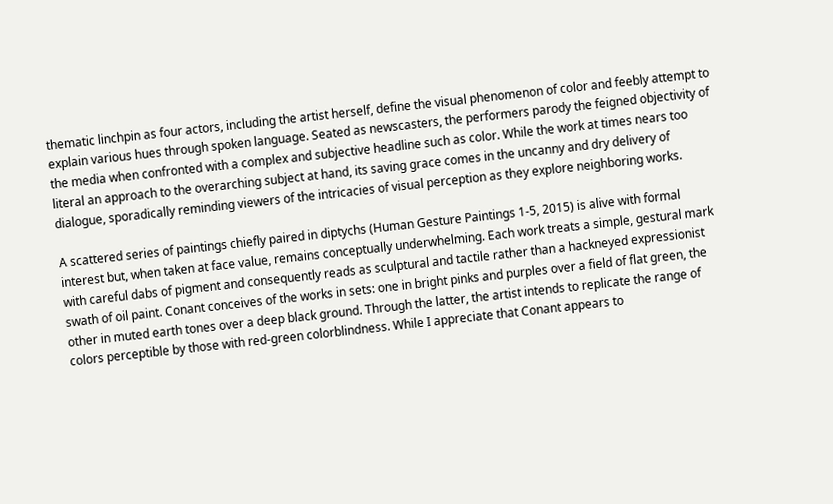thematic linchpin as four actors, including the artist herself, define the visual phenomenon of color and feebly attempt to explain various hues through spoken language. Seated as newscasters, the performers parody the feigned objectivity of the media when confronted with a complex and subjective headline such as color. While the work at times nears too literal an approach to the overarching subject at hand, its saving grace comes in the uncanny and dry delivery of dialogue, sporadically reminding viewers of the intricacies of visual perception as they explore neighboring works.

A scattered series of paintings chiefly paired in diptychs (Human Gesture Paintings 1-5, 2015) is alive with formal interest but, when taken at face value, remains conceptually underwhelming. Each work treats a simple, gestural mark with careful dabs of pigment and consequently reads as sculptural and tactile rather than a hackneyed expressionist swath of oil paint. Conant conceives of the works in sets: one in bright pinks and purples over a field of flat green, the other in muted earth tones over a deep black ground. Through the latter, the artist intends to replicate the range of colors perceptible by those with red-green colorblindness. While I appreciate that Conant appears to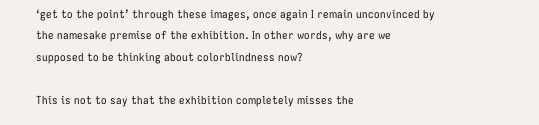‘get to the point’ through these images, once again I remain unconvinced by the namesake premise of the exhibition. In other words, why are we supposed to be thinking about colorblindness now?

This is not to say that the exhibition completely misses the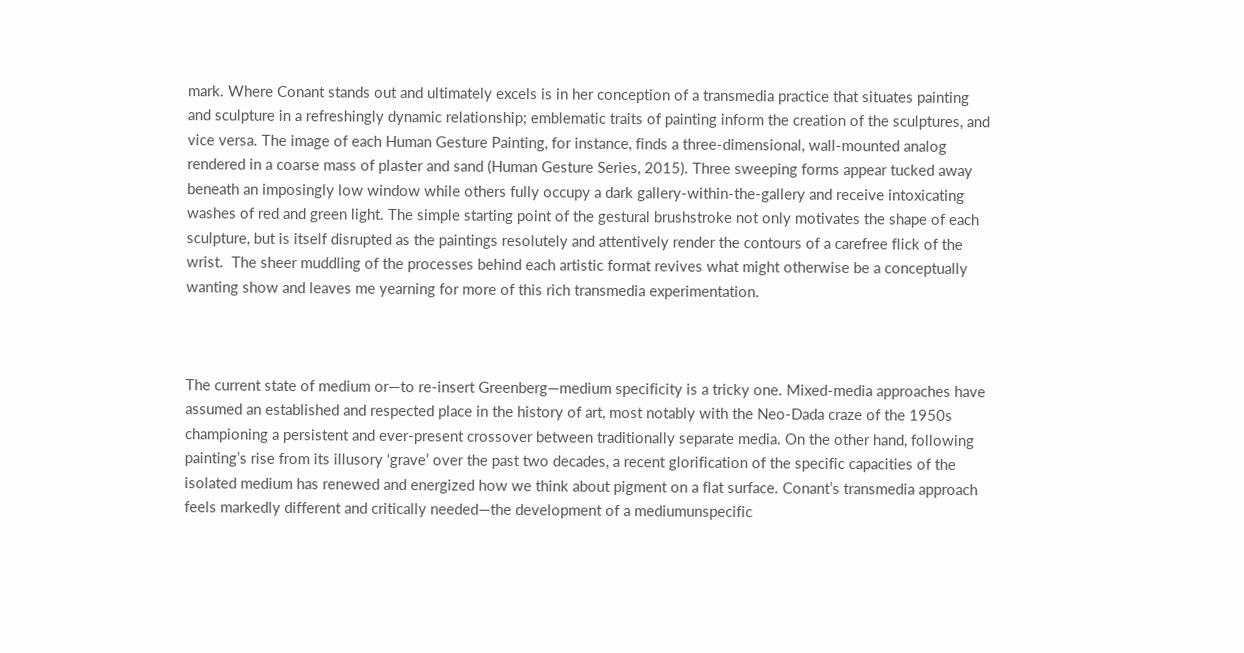mark. Where Conant stands out and ultimately excels is in her conception of a transmedia practice that situates painting and sculpture in a refreshingly dynamic relationship; emblematic traits of painting inform the creation of the sculptures, and vice versa. The image of each Human Gesture Painting, for instance, finds a three-dimensional, wall-mounted analog rendered in a coarse mass of plaster and sand (Human Gesture Series, 2015). Three sweeping forms appear tucked away beneath an imposingly low window while others fully occupy a dark gallery-within-the-gallery and receive intoxicating washes of red and green light. The simple starting point of the gestural brushstroke not only motivates the shape of each sculpture, but is itself disrupted as the paintings resolutely and attentively render the contours of a carefree flick of the wrist.  The sheer muddling of the processes behind each artistic format revives what might otherwise be a conceptually wanting show and leaves me yearning for more of this rich transmedia experimentation.



The current state of medium or—to re-insert Greenberg—medium specificity is a tricky one. Mixed-media approaches have assumed an established and respected place in the history of art, most notably with the Neo-Dada craze of the 1950s championing a persistent and ever-present crossover between traditionally separate media. On the other hand, following painting’s rise from its illusory ‘grave’ over the past two decades, a recent glorification of the specific capacities of the isolated medium has renewed and energized how we think about pigment on a flat surface. Conant’s transmedia approach feels markedly different and critically needed—the development of a mediumunspecific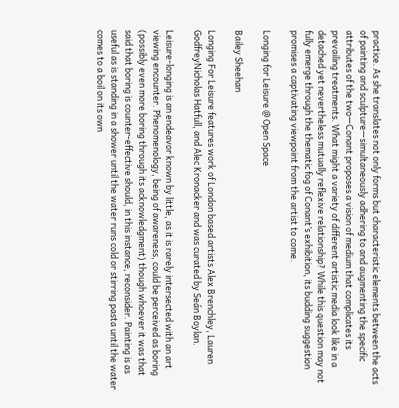practice. As she translates not only forms but characteristic elements between the acts of painting and sculpture—simultaneously adhering to and augmenting the specific attributes of the two—Conant proposes a vision of medium that complicates its prevailing treatments. What might a variety of different artistic media look like in a detached yet nevertheless mutually reflexive relationship? While this question may not fully emerge through the thematic fog of Conant’s exhibition, its budding suggestion promises a captivating viewpoint from the artist to come.

Longing for Leisure @ Open Space

Bailey Sheehan

Longing For Leisure features work of London based artists Alex Brenchley, Lauren GodfreyNicholas Hatfull, and Alec Kronacker and was curated by Seán Boylan.

Leisure-longing is an endeavor known by little, as it is rarely intersected with an art viewing encounter. Phenomenology, being of awareness, could be perceived as boring (possibly even more boring through its acknowledgment) though whoever it was that said that boring is counter-effective should, in this instance, reconsider. Painting is as useful as is standing in a shower until the water runs cold or stirring pasta until the water comes to a boil on its own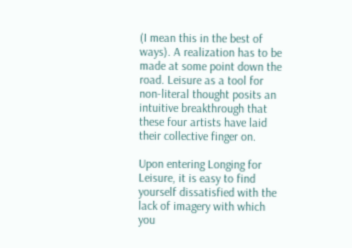(I mean this in the best of ways). A realization has to be made at some point down the road. Leisure as a tool for non-literal thought posits an intuitive breakthrough that these four artists have laid their collective finger on.

Upon entering Longing for Leisure, it is easy to find yourself dissatisfied with the lack of imagery with which you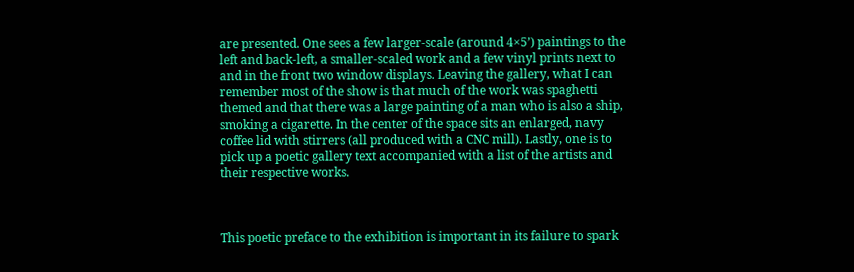are presented. One sees a few larger-scale (around 4×5’) paintings to the left and back-left, a smaller-scaled work and a few vinyl prints next to and in the front two window displays. Leaving the gallery, what I can remember most of the show is that much of the work was spaghetti themed and that there was a large painting of a man who is also a ship, smoking a cigarette. In the center of the space sits an enlarged, navy coffee lid with stirrers (all produced with a CNC mill). Lastly, one is to pick up a poetic gallery text accompanied with a list of the artists and their respective works.



This poetic preface to the exhibition is important in its failure to spark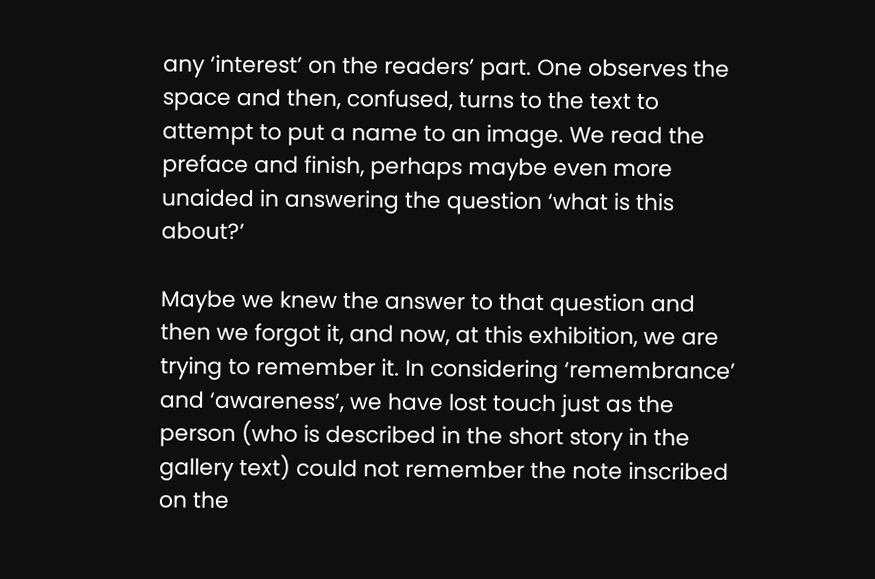any ‘interest’ on the readers’ part. One observes the space and then, confused, turns to the text to attempt to put a name to an image. We read the preface and finish, perhaps maybe even more unaided in answering the question ‘what is this about?’

Maybe we knew the answer to that question and then we forgot it, and now, at this exhibition, we are trying to remember it. In considering ‘remembrance’ and ‘awareness’, we have lost touch just as the person (who is described in the short story in the gallery text) could not remember the note inscribed on the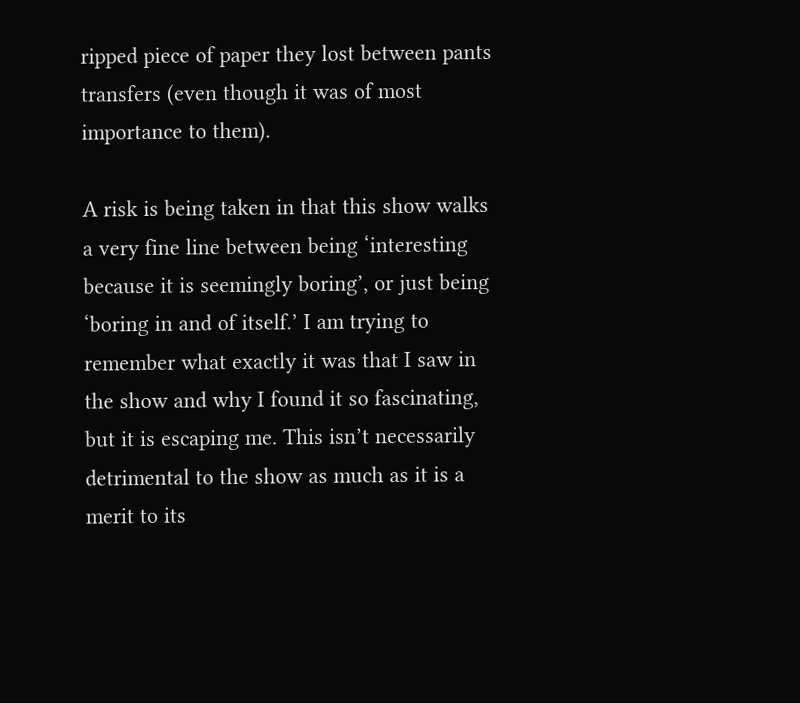ripped piece of paper they lost between pants transfers (even though it was of most importance to them).

A risk is being taken in that this show walks a very fine line between being ‘interesting because it is seemingly boring’, or just being ‘boring in and of itself.’ I am trying to remember what exactly it was that I saw in the show and why I found it so fascinating, but it is escaping me. This isn’t necessarily detrimental to the show as much as it is a merit to its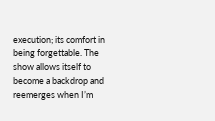execution; its comfort in being forgettable. The show allows itself to become a backdrop and reemerges when I’m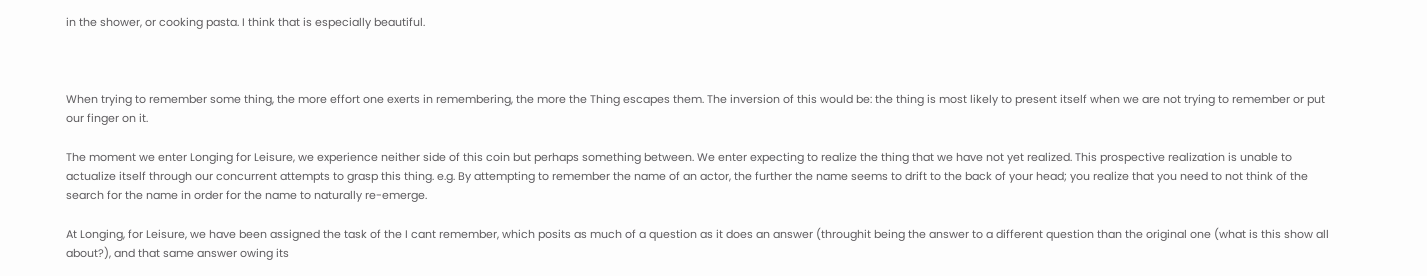in the shower, or cooking pasta. I think that is especially beautiful.



When trying to remember some thing, the more effort one exerts in remembering, the more the Thing escapes them. The inversion of this would be: the thing is most likely to present itself when we are not trying to remember or put our finger on it.

The moment we enter Longing for Leisure, we experience neither side of this coin but perhaps something between. We enter expecting to realize the thing that we have not yet realized. This prospective realization is unable to actualize itself through our concurrent attempts to grasp this thing. e.g. By attempting to remember the name of an actor, the further the name seems to drift to the back of your head; you realize that you need to not think of the search for the name in order for the name to naturally re-emerge.

At Longing, for Leisure, we have been assigned the task of the I cant remember, which posits as much of a question as it does an answer (throughit being the answer to a different question than the original one (what is this show all about?), and that same answer owing its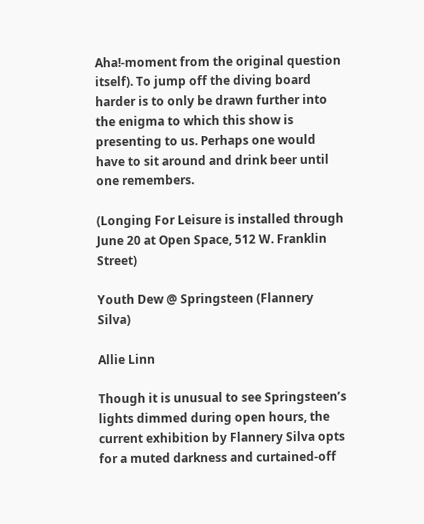Aha!-moment from the original question itself). To jump off the diving board harder is to only be drawn further into the enigma to which this show is presenting to us. Perhaps one would have to sit around and drink beer until one remembers.

(Longing For Leisure is installed through June 20 at Open Space, 512 W. Franklin Street)

Youth Dew @ Springsteen (Flannery Silva)

Allie Linn

Though it is unusual to see Springsteen’s lights dimmed during open hours, the current exhibition by Flannery Silva opts for a muted darkness and curtained-off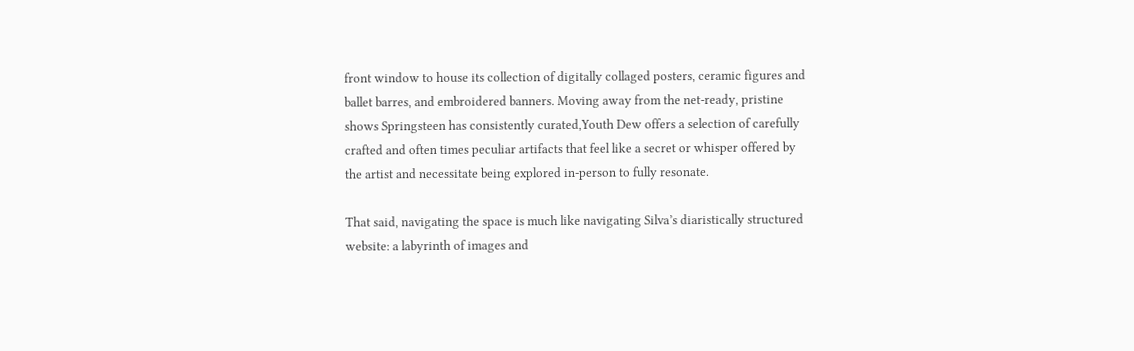front window to house its collection of digitally collaged posters, ceramic figures and ballet barres, and embroidered banners. Moving away from the net-ready, pristine shows Springsteen has consistently curated,Youth Dew offers a selection of carefully crafted and often times peculiar artifacts that feel like a secret or whisper offered by the artist and necessitate being explored in-person to fully resonate.

That said, navigating the space is much like navigating Silva’s diaristically structured website: a labyrinth of images and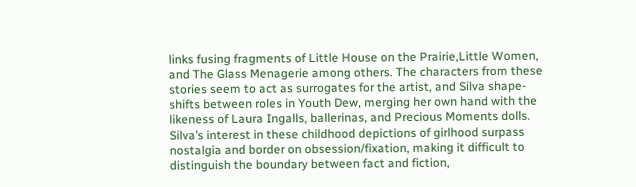links fusing fragments of Little House on the Prairie,Little Women, and The Glass Menagerie among others. The characters from these stories seem to act as surrogates for the artist, and Silva shape-shifts between roles in Youth Dew, merging her own hand with the likeness of Laura Ingalls, ballerinas, and Precious Moments dolls. Silva’s interest in these childhood depictions of girlhood surpass nostalgia and border on obsession/fixation, making it difficult to distinguish the boundary between fact and fiction,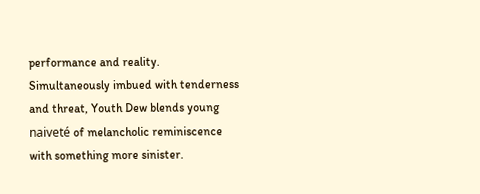performance and reality. Simultaneously imbued with tenderness and threat, Youth Dew blends young naiveté of melancholic reminiscence with something more sinister.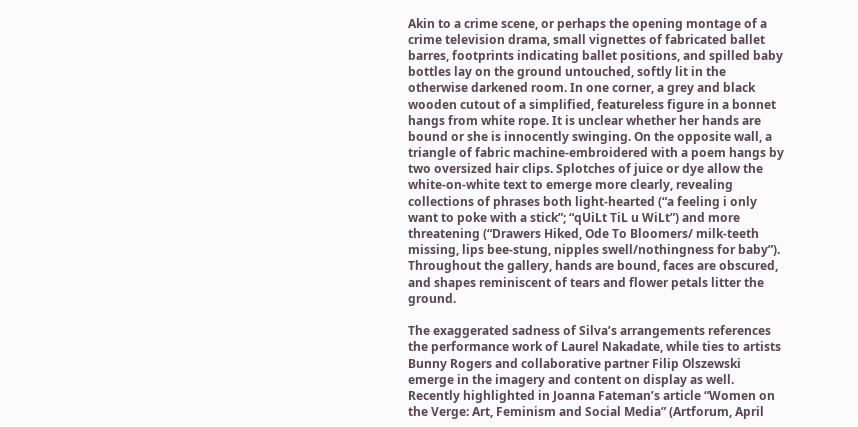Akin to a crime scene, or perhaps the opening montage of a crime television drama, small vignettes of fabricated ballet barres, footprints indicating ballet positions, and spilled baby bottles lay on the ground untouched, softly lit in the otherwise darkened room. In one corner, a grey and black wooden cutout of a simplified, featureless figure in a bonnet hangs from white rope. It is unclear whether her hands are bound or she is innocently swinging. On the opposite wall, a triangle of fabric machine-embroidered with a poem hangs by two oversized hair clips. Splotches of juice or dye allow the white-on-white text to emerge more clearly, revealing collections of phrases both light-hearted (“a feeling i only want to poke with a stick”; “qUiLt TiL u WiLt”) and more threatening (“Drawers Hiked, Ode To Bloomers/ milk-teeth missing, lips bee-stung, nipples swell/nothingness for baby”). Throughout the gallery, hands are bound, faces are obscured, and shapes reminiscent of tears and flower petals litter the ground.

The exaggerated sadness of Silva’s arrangements references the performance work of Laurel Nakadate, while ties to artists Bunny Rogers and collaborative partner Filip Olszewski emerge in the imagery and content on display as well. Recently highlighted in Joanna Fateman’s article “Women on the Verge: Art, Feminism and Social Media” (Artforum, April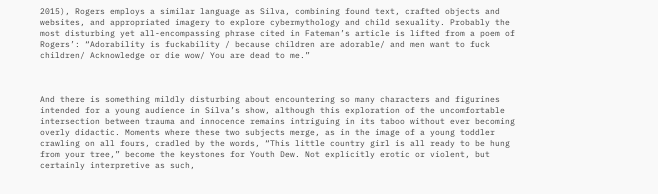2015), Rogers employs a similar language as Silva, combining found text, crafted objects and websites, and appropriated imagery to explore cybermythology and child sexuality. Probably the most disturbing yet all-encompassing phrase cited in Fateman’s article is lifted from a poem of Rogers’: “Adorability is fuckability / because children are adorable/ and men want to fuck children/ Acknowledge or die wow/ You are dead to me.”



And there is something mildly disturbing about encountering so many characters and figurines intended for a young audience in Silva’s show, although this exploration of the uncomfortable intersection between trauma and innocence remains intriguing in its taboo without ever becoming overly didactic. Moments where these two subjects merge, as in the image of a young toddler crawling on all fours, cradled by the words, “This little country girl is all ready to be hung from your tree,” become the keystones for Youth Dew. Not explicitly erotic or violent, but certainly interpretive as such,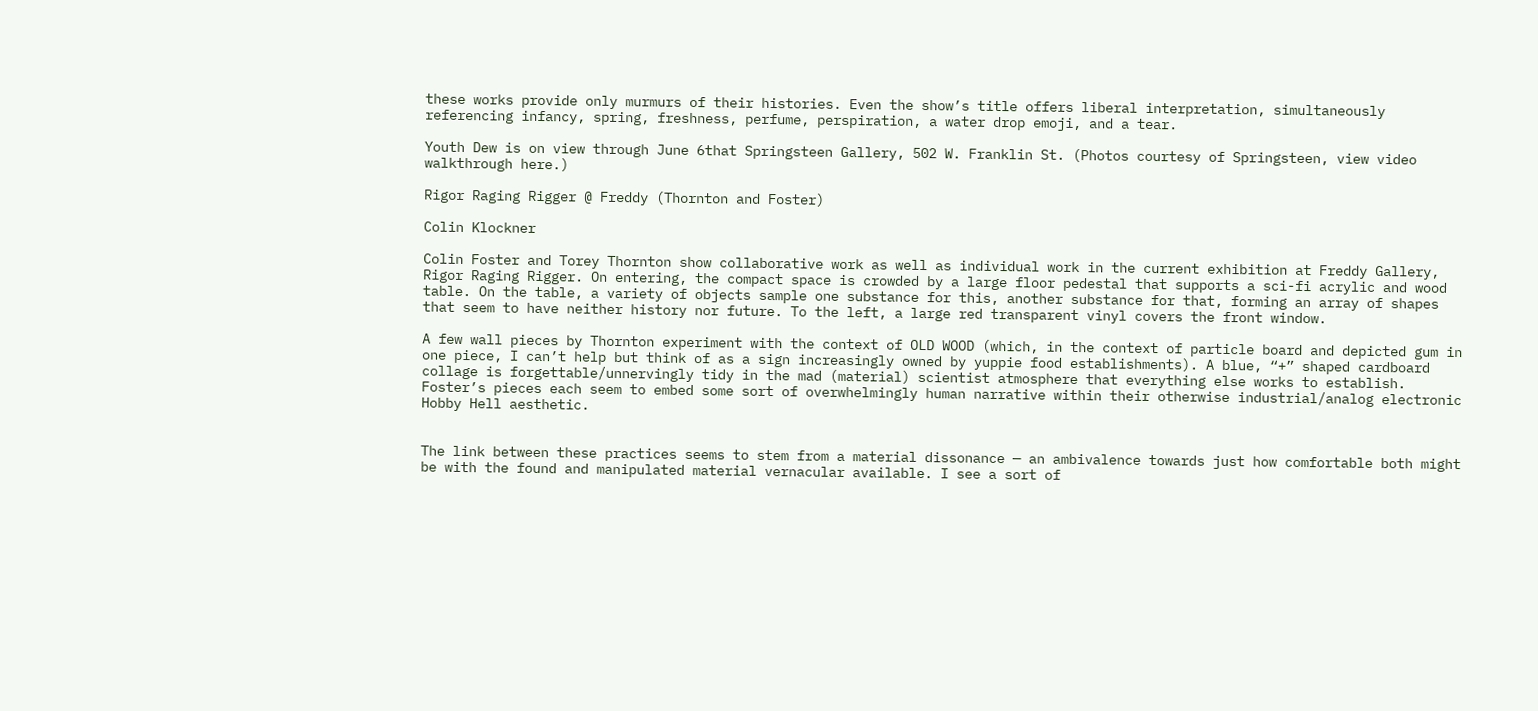these works provide only murmurs of their histories. Even the show’s title offers liberal interpretation, simultaneously referencing infancy, spring, freshness, perfume, perspiration, a water drop emoji, and a tear.

Youth Dew is on view through June 6that Springsteen Gallery, 502 W. Franklin St. (Photos courtesy of Springsteen, view video walkthrough here.)

Rigor Raging Rigger @ Freddy (Thornton and Foster)

Colin Klockner

Colin Foster and Torey Thornton show collaborative work as well as individual work in the current exhibition at Freddy Gallery, Rigor Raging Rigger. On entering, the compact space is crowded by a large floor pedestal that supports a sci-fi acrylic and wood table. On the table, a variety of objects sample one substance for this, another substance for that, forming an array of shapes that seem to have neither history nor future. To the left, a large red transparent vinyl covers the front window.

A few wall pieces by Thornton experiment with the context of OLD WOOD (which, in the context of particle board and depicted gum in one piece, I can’t help but think of as a sign increasingly owned by yuppie food establishments). A blue, “+” shaped cardboard collage is forgettable/unnervingly tidy in the mad (material) scientist atmosphere that everything else works to establish. Foster’s pieces each seem to embed some sort of overwhelmingly human narrative within their otherwise industrial/analog electronic Hobby Hell aesthetic.


The link between these practices seems to stem from a material dissonance — an ambivalence towards just how comfortable both might be with the found and manipulated material vernacular available. I see a sort of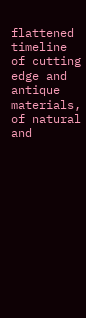flattened timeline of cutting edge and antique materials, of natural and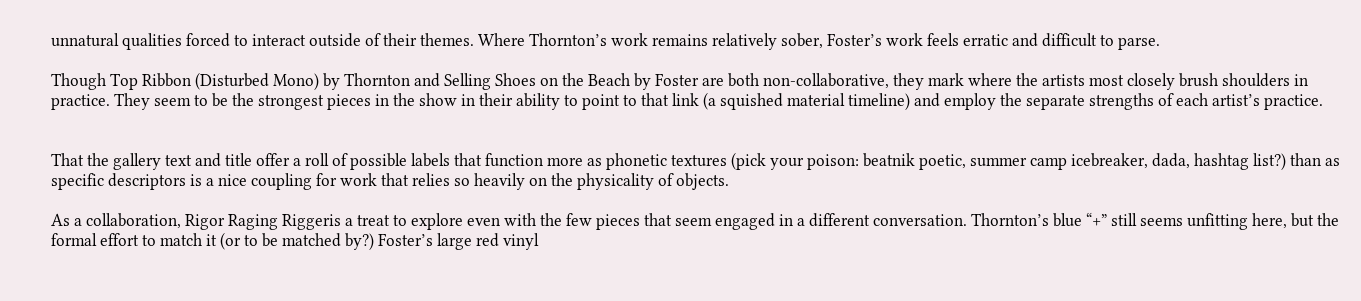unnatural qualities forced to interact outside of their themes. Where Thornton’s work remains relatively sober, Foster’s work feels erratic and difficult to parse.

Though Top Ribbon (Disturbed Mono) by Thornton and Selling Shoes on the Beach by Foster are both non-collaborative, they mark where the artists most closely brush shoulders in practice. They seem to be the strongest pieces in the show in their ability to point to that link (a squished material timeline) and employ the separate strengths of each artist’s practice.


That the gallery text and title offer a roll of possible labels that function more as phonetic textures (pick your poison: beatnik poetic, summer camp icebreaker, dada, hashtag list?) than as specific descriptors is a nice coupling for work that relies so heavily on the physicality of objects.

As a collaboration, Rigor Raging Riggeris a treat to explore even with the few pieces that seem engaged in a different conversation. Thornton’s blue “+” still seems unfitting here, but the formal effort to match it (or to be matched by?) Foster’s large red vinyl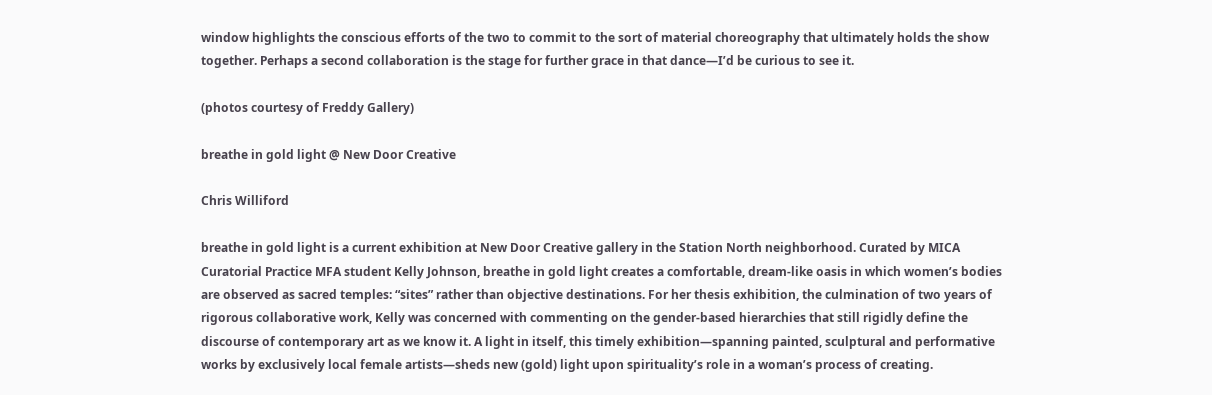window highlights the conscious efforts of the two to commit to the sort of material choreography that ultimately holds the show together. Perhaps a second collaboration is the stage for further grace in that dance—I’d be curious to see it.

(photos courtesy of Freddy Gallery)

breathe in gold light @ New Door Creative

Chris Williford

breathe in gold light is a current exhibition at New Door Creative gallery in the Station North neighborhood. Curated by MICA Curatorial Practice MFA student Kelly Johnson, breathe in gold light creates a comfortable, dream-like oasis in which women’s bodies are observed as sacred temples: “sites” rather than objective destinations. For her thesis exhibition, the culmination of two years of rigorous collaborative work, Kelly was concerned with commenting on the gender-based hierarchies that still rigidly define the discourse of contemporary art as we know it. A light in itself, this timely exhibition—spanning painted, sculptural and performative works by exclusively local female artists—sheds new (gold) light upon spirituality’s role in a woman’s process of creating.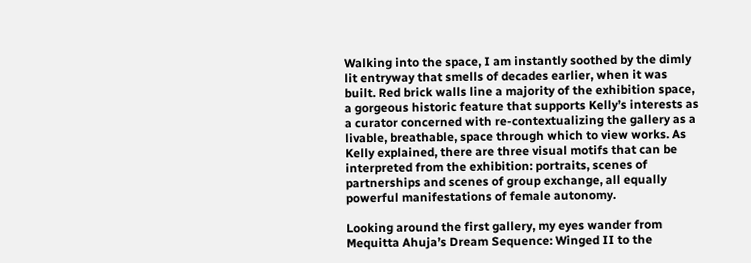Walking into the space, I am instantly soothed by the dimly lit entryway that smells of decades earlier, when it was built. Red brick walls line a majority of the exhibition space, a gorgeous historic feature that supports Kelly’s interests as a curator concerned with re-contextualizing the gallery as a livable, breathable, space through which to view works. As Kelly explained, there are three visual motifs that can be interpreted from the exhibition: portraits, scenes of partnerships and scenes of group exchange, all equally powerful manifestations of female autonomy.

Looking around the first gallery, my eyes wander from Mequitta Ahuja’s Dream Sequence: Winged II to the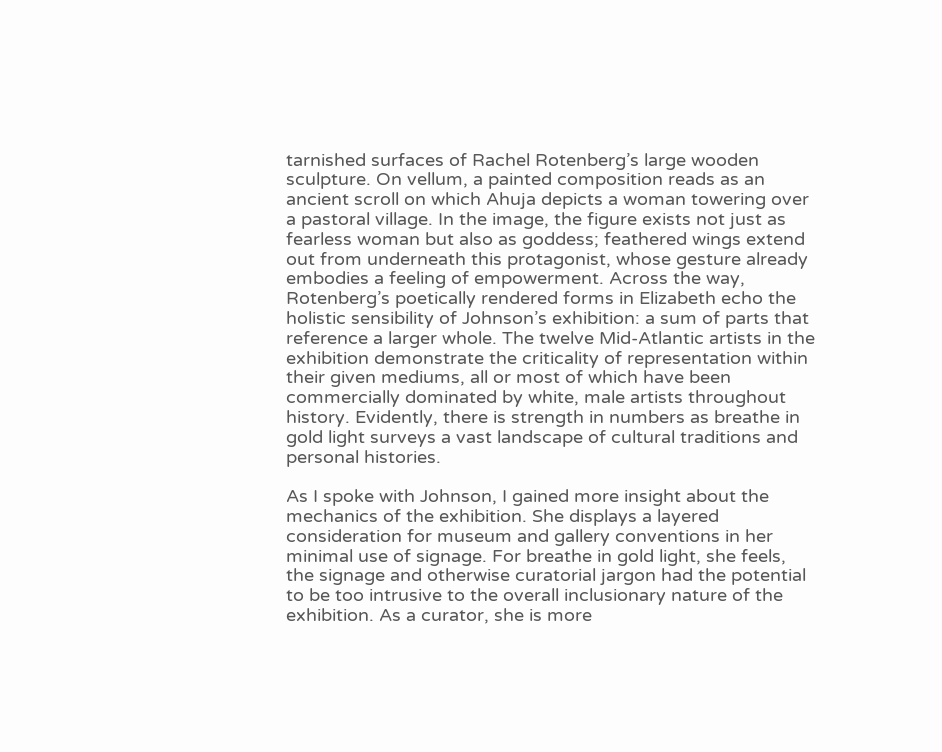tarnished surfaces of Rachel Rotenberg’s large wooden sculpture. On vellum, a painted composition reads as an ancient scroll on which Ahuja depicts a woman towering over a pastoral village. In the image, the figure exists not just as fearless woman but also as goddess; feathered wings extend out from underneath this protagonist, whose gesture already embodies a feeling of empowerment. Across the way, Rotenberg’s poetically rendered forms in Elizabeth echo the holistic sensibility of Johnson’s exhibition: a sum of parts that reference a larger whole. The twelve Mid-Atlantic artists in the exhibition demonstrate the criticality of representation within their given mediums, all or most of which have been commercially dominated by white, male artists throughout history. Evidently, there is strength in numbers as breathe in gold light surveys a vast landscape of cultural traditions and personal histories.

As I spoke with Johnson, I gained more insight about the mechanics of the exhibition. She displays a layered consideration for museum and gallery conventions in her minimal use of signage. For breathe in gold light, she feels, the signage and otherwise curatorial jargon had the potential to be too intrusive to the overall inclusionary nature of the exhibition. As a curator, she is more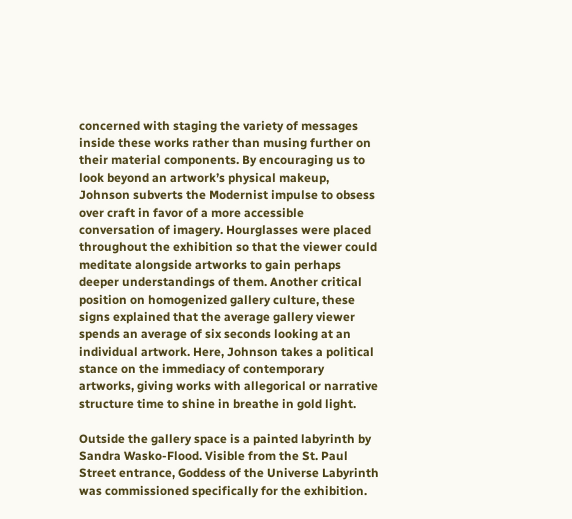concerned with staging the variety of messages inside these works rather than musing further on their material components. By encouraging us to look beyond an artwork’s physical makeup, Johnson subverts the Modernist impulse to obsess over craft in favor of a more accessible conversation of imagery. Hourglasses were placed throughout the exhibition so that the viewer could meditate alongside artworks to gain perhaps deeper understandings of them. Another critical position on homogenized gallery culture, these signs explained that the average gallery viewer spends an average of six seconds looking at an individual artwork. Here, Johnson takes a political stance on the immediacy of contemporary artworks, giving works with allegorical or narrative structure time to shine in breathe in gold light.

Outside the gallery space is a painted labyrinth by Sandra Wasko-Flood. Visible from the St. Paul Street entrance, Goddess of the Universe Labyrinth was commissioned specifically for the exhibition.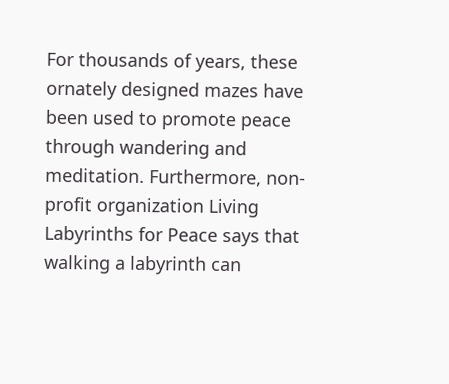For thousands of years, these ornately designed mazes have been used to promote peace through wandering and meditation. Furthermore, non-profit organization Living Labyrinths for Peace says that walking a labyrinth can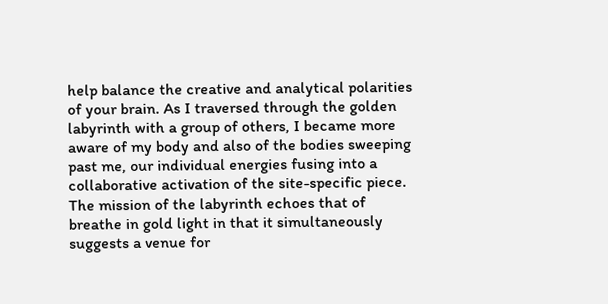help balance the creative and analytical polarities of your brain. As I traversed through the golden labyrinth with a group of others, I became more aware of my body and also of the bodies sweeping past me, our individual energies fusing into a collaborative activation of the site-specific piece. The mission of the labyrinth echoes that of breathe in gold light in that it simultaneously suggests a venue for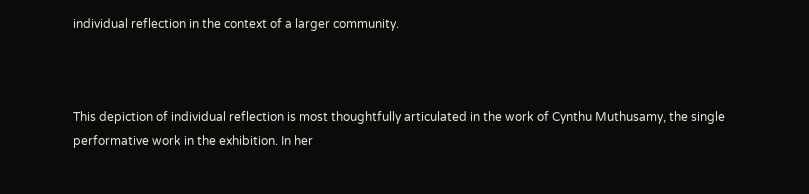individual reflection in the context of a larger community.



This depiction of individual reflection is most thoughtfully articulated in the work of Cynthu Muthusamy, the single performative work in the exhibition. In her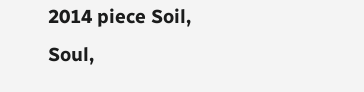2014 piece Soil, Soul,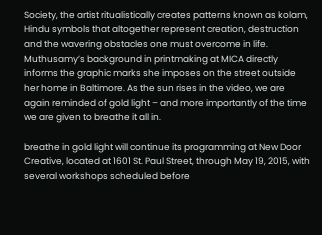Society, the artist ritualistically creates patterns known as kolam, Hindu symbols that altogether represent creation, destruction and the wavering obstacles one must overcome in life. Muthusamy’s background in printmaking at MICA directly informs the graphic marks she imposes on the street outside her home in Baltimore. As the sun rises in the video, we are again reminded of gold light – and more importantly of the time we are given to breathe it all in.

breathe in gold light will continue its programming at New Door Creative, located at 1601 St. Paul Street, through May 19, 2015, with several workshops scheduled before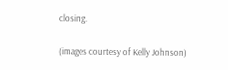closing.

(images courtesy of Kelly Johnson)